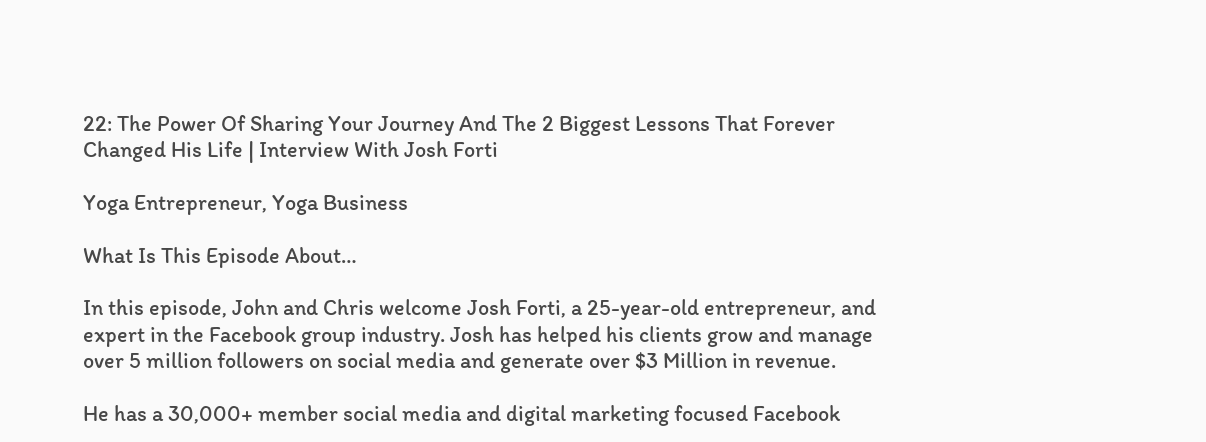22: The Power Of Sharing Your Journey And The 2 Biggest Lessons That Forever Changed His Life | Interview With Josh Forti

Yoga Entrepreneur, Yoga Business

What Is This Episode About…

In this episode, John and Chris welcome Josh Forti, a 25-year-old entrepreneur, and expert in the Facebook group industry. Josh has helped his clients grow and manage over 5 million followers on social media and generate over $3 Million in revenue.

He has a 30,000+ member social media and digital marketing focused Facebook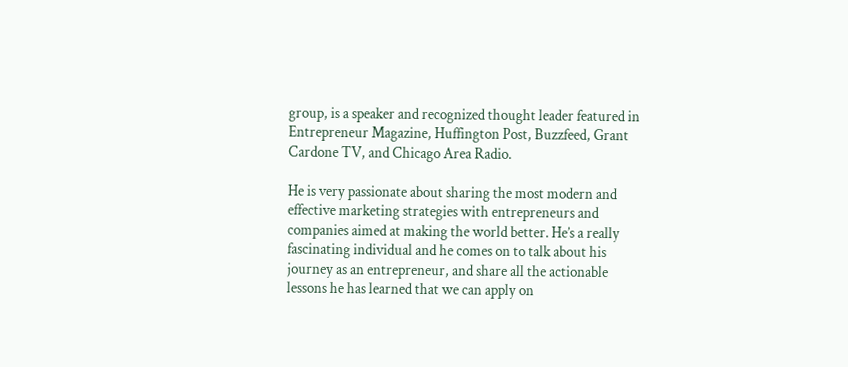group, is a speaker and recognized thought leader featured in Entrepreneur Magazine, Huffington Post, Buzzfeed, Grant Cardone TV, and Chicago Area Radio.

He is very passionate about sharing the most modern and effective marketing strategies with entrepreneurs and companies aimed at making the world better. He’s a really fascinating individual and he comes on to talk about his journey as an entrepreneur, and share all the actionable lessons he has learned that we can apply on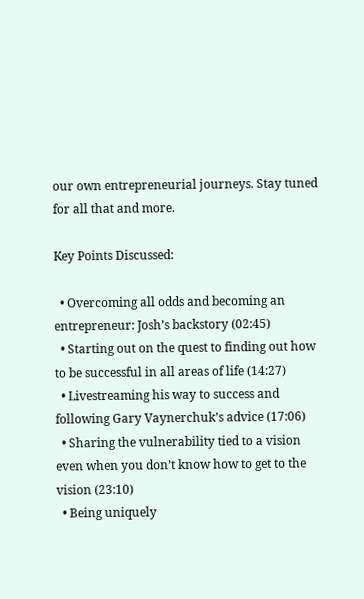our own entrepreneurial journeys. Stay tuned for all that and more.

Key Points Discussed:

  • Overcoming all odds and becoming an entrepreneur: Josh’s backstory (02:45)
  • Starting out on the quest to finding out how to be successful in all areas of life (14:27)
  • Livestreaming his way to success and following Gary Vaynerchuk’s advice (17:06)
  • Sharing the vulnerability tied to a vision even when you don’t know how to get to the vision (23:10)
  • Being uniquely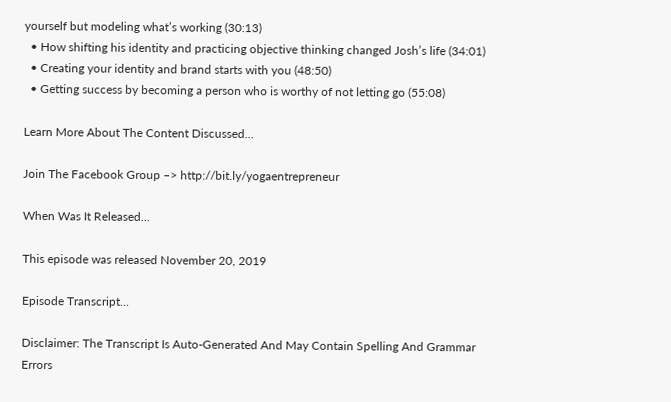yourself but modeling what’s working (30:13)
  • How shifting his identity and practicing objective thinking changed Josh’s life (34:01)
  • Creating your identity and brand starts with you (48:50)
  • Getting success by becoming a person who is worthy of not letting go (55:08)

Learn More About The Content Discussed…

Join The Facebook Group –> http://bit.ly/yogaentrepreneur

When Was It Released…

This episode was released November 20, 2019

Episode Transcript…

Disclaimer: The Transcript Is Auto-Generated And May Contain Spelling And Grammar Errors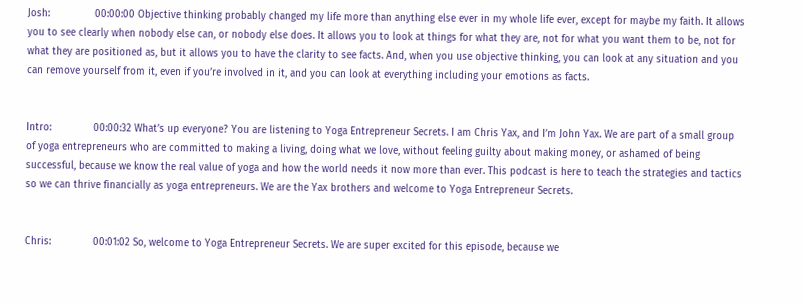Josh:               00:00:00 Objective thinking probably changed my life more than anything else ever in my whole life ever, except for maybe my faith. It allows you to see clearly when nobody else can, or nobody else does. It allows you to look at things for what they are, not for what you want them to be, not for what they are positioned as, but it allows you to have the clarity to see facts. And, when you use objective thinking, you can look at any situation and you can remove yourself from it, even if you’re involved in it, and you can look at everything including your emotions as facts.


Intro:              00:00:32 What’s up everyone? You are listening to Yoga Entrepreneur Secrets. I am Chris Yax, and I’m John Yax. We are part of a small group of yoga entrepreneurs who are committed to making a living, doing what we love, without feeling guilty about making money, or ashamed of being successful, because we know the real value of yoga and how the world needs it now more than ever. This podcast is here to teach the strategies and tactics so we can thrive financially as yoga entrepreneurs. We are the Yax brothers and welcome to Yoga Entrepreneur Secrets.


Chris:              00:01:02 So, welcome to Yoga Entrepreneur Secrets. We are super excited for this episode, because we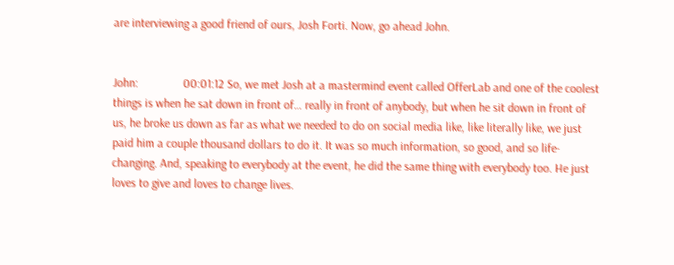are interviewing a good friend of ours, Josh Forti. Now, go ahead John.


John:               00:01:12 So, we met Josh at a mastermind event called OfferLab and one of the coolest things is when he sat down in front of… really in front of anybody, but when he sit down in front of us, he broke us down as far as what we needed to do on social media like, like literally like, we just paid him a couple thousand dollars to do it. It was so much information, so good, and so life-changing. And, speaking to everybody at the event, he did the same thing with everybody too. He just loves to give and loves to change lives.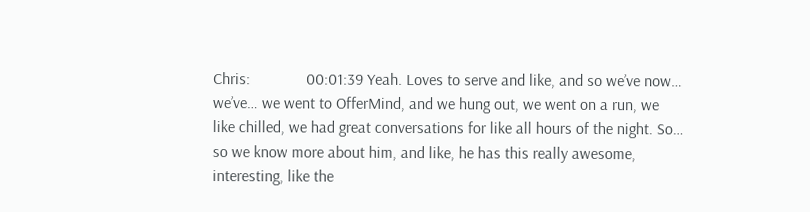Chris:              00:01:39 Yeah. Loves to serve and like, and so we’ve now… we’ve… we went to OfferMind, and we hung out, we went on a run, we like chilled, we had great conversations for like all hours of the night. So… so we know more about him, and like, he has this really awesome, interesting, like the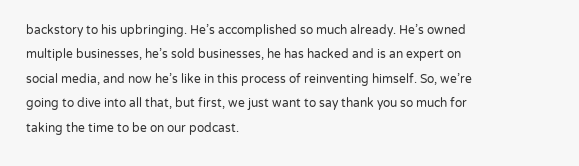backstory to his upbringing. He’s accomplished so much already. He’s owned multiple businesses, he’s sold businesses, he has hacked and is an expert on social media, and now he’s like in this process of reinventing himself. So, we’re going to dive into all that, but first, we just want to say thank you so much for taking the time to be on our podcast.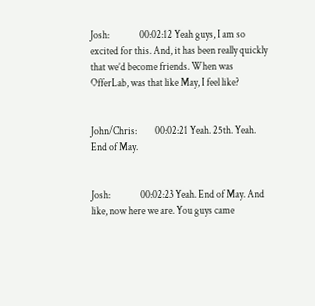Josh:               00:02:12 Yeah guys, I am so excited for this. And, it has been really quickly that we’d become friends. When was OfferLab, was that like May, I feel like?


John/Chris:         00:02:21 Yeah. 25th. Yeah. End of May.


Josh:               00:02:23 Yeah. End of May. And like, now here we are. You guys came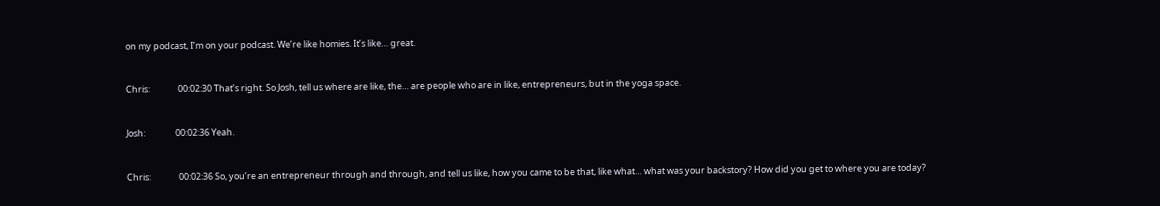on my podcast, I’m on your podcast. We’re like homies. It’s like… great.


Chris:              00:02:30 That’s right. So Josh, tell us where are like, the… are people who are in like, entrepreneurs, but in the yoga space.


Josh:               00:02:36 Yeah.


Chris:              00:02:36 So, you’re an entrepreneur through and through, and tell us like, how you came to be that, like what… what was your backstory? How did you get to where you are today?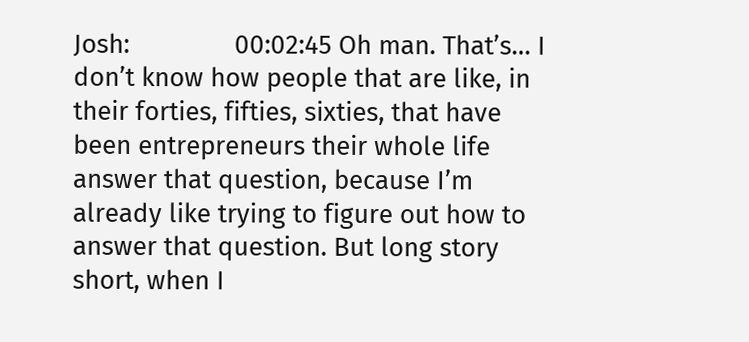Josh:               00:02:45 Oh man. That’s… I don’t know how people that are like, in their forties, fifties, sixties, that have been entrepreneurs their whole life answer that question, because I’m already like trying to figure out how to answer that question. But long story short, when I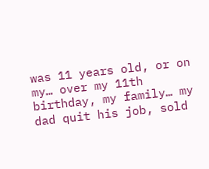was 11 years old, or on my… over my 11th birthday, my family… my dad quit his job, sold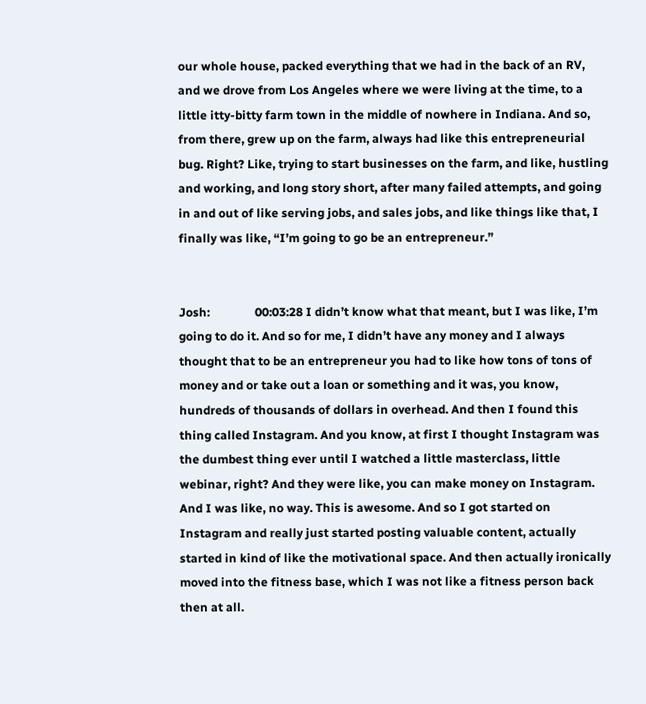our whole house, packed everything that we had in the back of an RV, and we drove from Los Angeles where we were living at the time, to a little itty-bitty farm town in the middle of nowhere in Indiana. And so, from there, grew up on the farm, always had like this entrepreneurial bug. Right? Like, trying to start businesses on the farm, and like, hustling and working, and long story short, after many failed attempts, and going in and out of like serving jobs, and sales jobs, and like things like that, I finally was like, “I’m going to go be an entrepreneur.”


Josh:               00:03:28 I didn’t know what that meant, but I was like, I’m going to do it. And so for me, I didn’t have any money and I always thought that to be an entrepreneur you had to like how tons of tons of money and or take out a loan or something and it was, you know, hundreds of thousands of dollars in overhead. And then I found this thing called Instagram. And you know, at first I thought Instagram was the dumbest thing ever until I watched a little masterclass, little webinar, right? And they were like, you can make money on Instagram. And I was like, no way. This is awesome. And so I got started on Instagram and really just started posting valuable content, actually started in kind of like the motivational space. And then actually ironically moved into the fitness base, which I was not like a fitness person back then at all.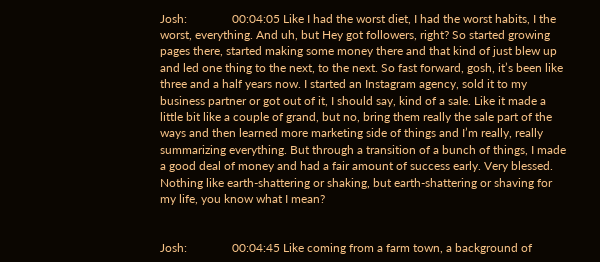Josh:               00:04:05 Like I had the worst diet, I had the worst habits, I the worst, everything. And uh, but Hey got followers, right? So started growing pages there, started making some money there and that kind of just blew up and led one thing to the next, to the next. So fast forward, gosh, it’s been like three and a half years now. I started an Instagram agency, sold it to my business partner or got out of it, I should say, kind of a sale. Like it made a little bit like a couple of grand, but no, bring them really the sale part of the ways and then learned more marketing side of things and I’m really, really summarizing everything. But through a transition of a bunch of things, I made a good deal of money and had a fair amount of success early. Very blessed. Nothing like earth-shattering or shaking, but earth-shattering or shaving for my life, you know what I mean?


Josh:               00:04:45 Like coming from a farm town, a background of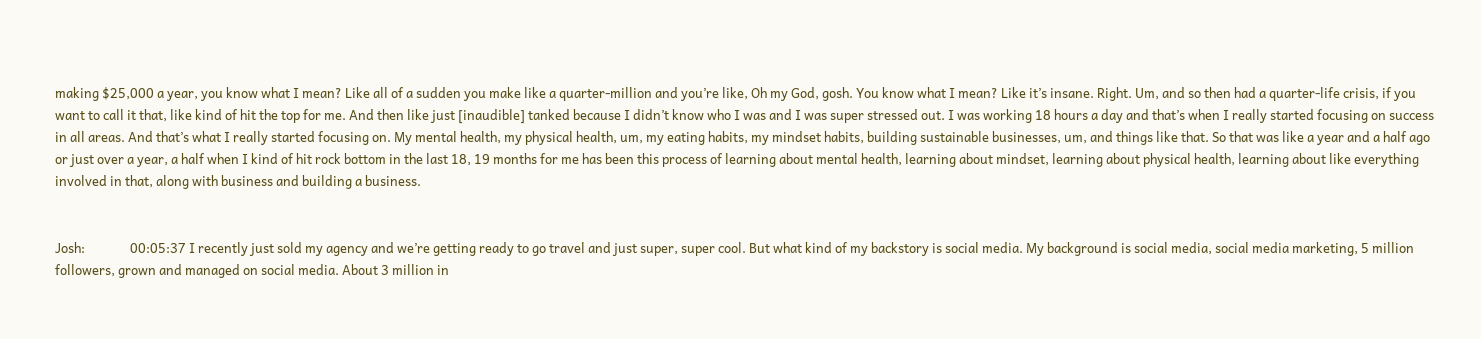making $25,000 a year, you know what I mean? Like all of a sudden you make like a quarter-million and you’re like, Oh my God, gosh. You know what I mean? Like it’s insane. Right. Um, and so then had a quarter-life crisis, if you want to call it that, like kind of hit the top for me. And then like just [inaudible] tanked because I didn’t know who I was and I was super stressed out. I was working 18 hours a day and that’s when I really started focusing on success in all areas. And that’s what I really started focusing on. My mental health, my physical health, um, my eating habits, my mindset habits, building sustainable businesses, um, and things like that. So that was like a year and a half ago or just over a year, a half when I kind of hit rock bottom in the last 18, 19 months for me has been this process of learning about mental health, learning about mindset, learning about physical health, learning about like everything involved in that, along with business and building a business.


Josh:               00:05:37 I recently just sold my agency and we’re getting ready to go travel and just super, super cool. But what kind of my backstory is social media. My background is social media, social media marketing, 5 million followers, grown and managed on social media. About 3 million in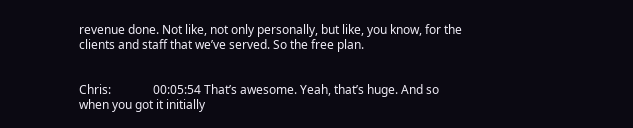revenue done. Not like, not only personally, but like, you know, for the clients and staff that we’ve served. So the free plan.


Chris:              00:05:54 That’s awesome. Yeah, that’s huge. And so when you got it initially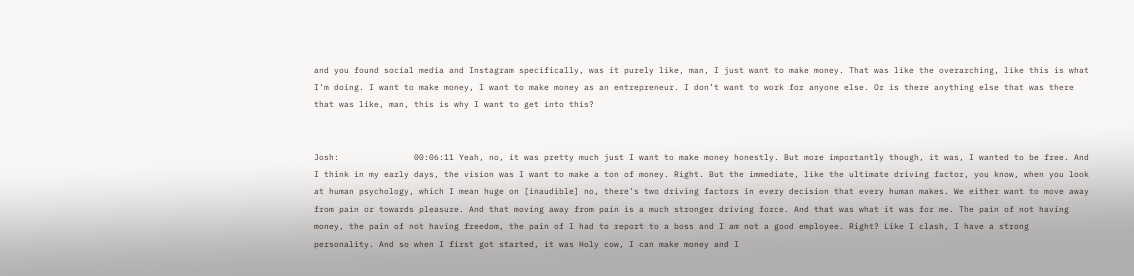and you found social media and Instagram specifically, was it purely like, man, I just want to make money. That was like the overarching, like this is what I’m doing. I want to make money, I want to make money as an entrepreneur. I don’t want to work for anyone else. Or is there anything else that was there that was like, man, this is why I want to get into this?


Josh:               00:06:11 Yeah, no, it was pretty much just I want to make money honestly. But more importantly though, it was, I wanted to be free. And I think in my early days, the vision was I want to make a ton of money. Right. But the immediate, like the ultimate driving factor, you know, when you look at human psychology, which I mean huge on [inaudible] no, there’s two driving factors in every decision that every human makes. We either want to move away from pain or towards pleasure. And that moving away from pain is a much stronger driving force. And that was what it was for me. The pain of not having money, the pain of not having freedom, the pain of I had to report to a boss and I am not a good employee. Right? Like I clash, I have a strong personality. And so when I first got started, it was Holy cow, I can make money and I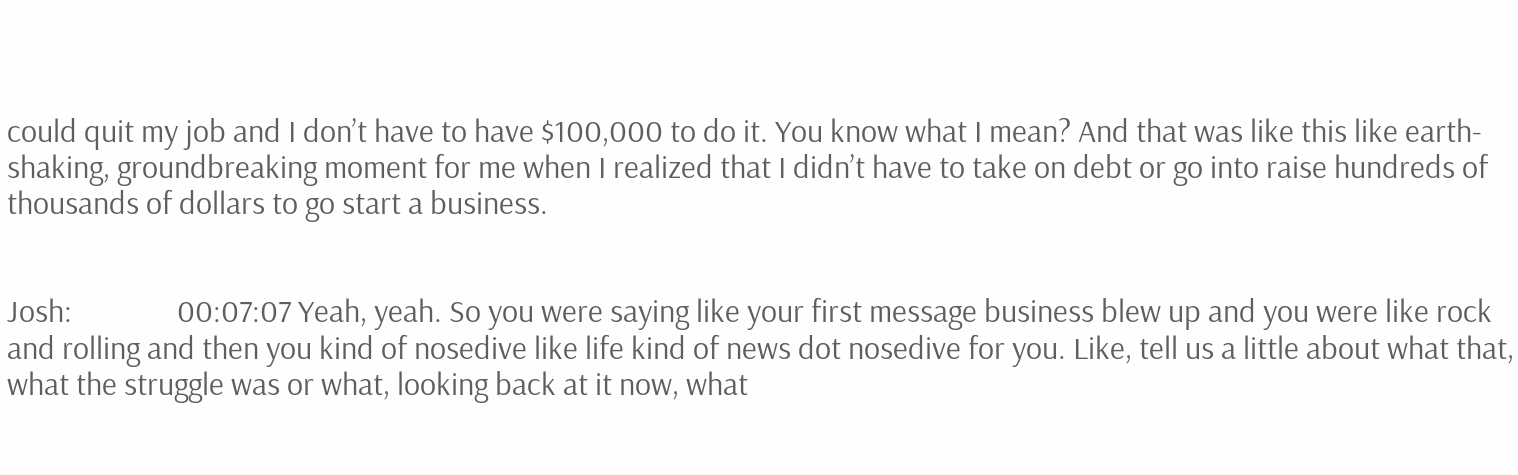could quit my job and I don’t have to have $100,000 to do it. You know what I mean? And that was like this like earth-shaking, groundbreaking moment for me when I realized that I didn’t have to take on debt or go into raise hundreds of thousands of dollars to go start a business.


Josh:               00:07:07 Yeah, yeah. So you were saying like your first message business blew up and you were like rock and rolling and then you kind of nosedive like life kind of news dot nosedive for you. Like, tell us a little about what that, what the struggle was or what, looking back at it now, what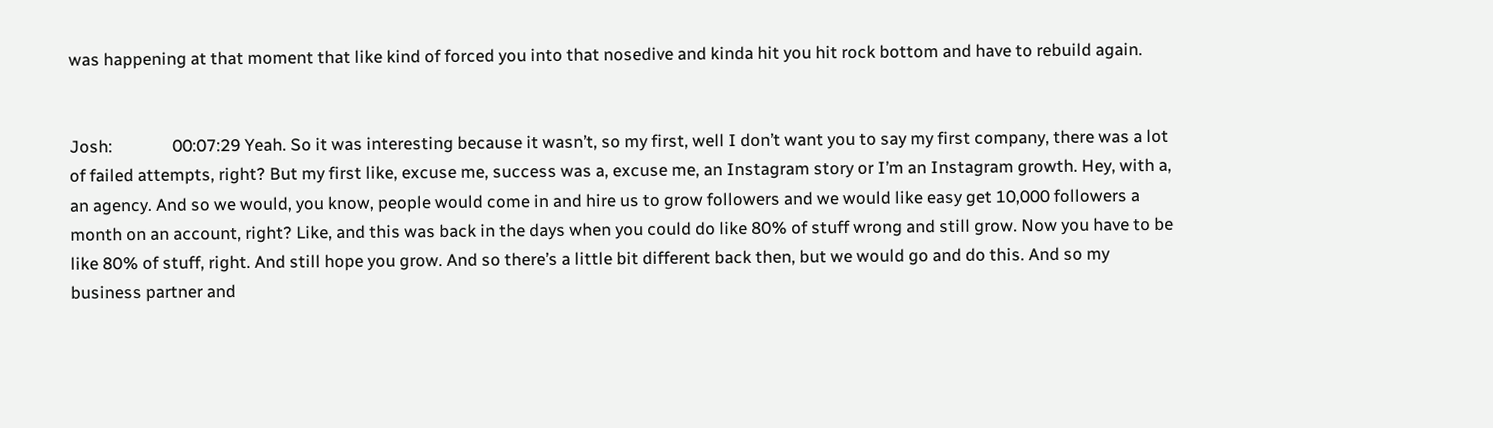was happening at that moment that like kind of forced you into that nosedive and kinda hit you hit rock bottom and have to rebuild again.


Josh:               00:07:29 Yeah. So it was interesting because it wasn’t, so my first, well I don’t want you to say my first company, there was a lot of failed attempts, right? But my first like, excuse me, success was a, excuse me, an Instagram story or I’m an Instagram growth. Hey, with a, an agency. And so we would, you know, people would come in and hire us to grow followers and we would like easy get 10,000 followers a month on an account, right? Like, and this was back in the days when you could do like 80% of stuff wrong and still grow. Now you have to be like 80% of stuff, right. And still hope you grow. And so there’s a little bit different back then, but we would go and do this. And so my business partner and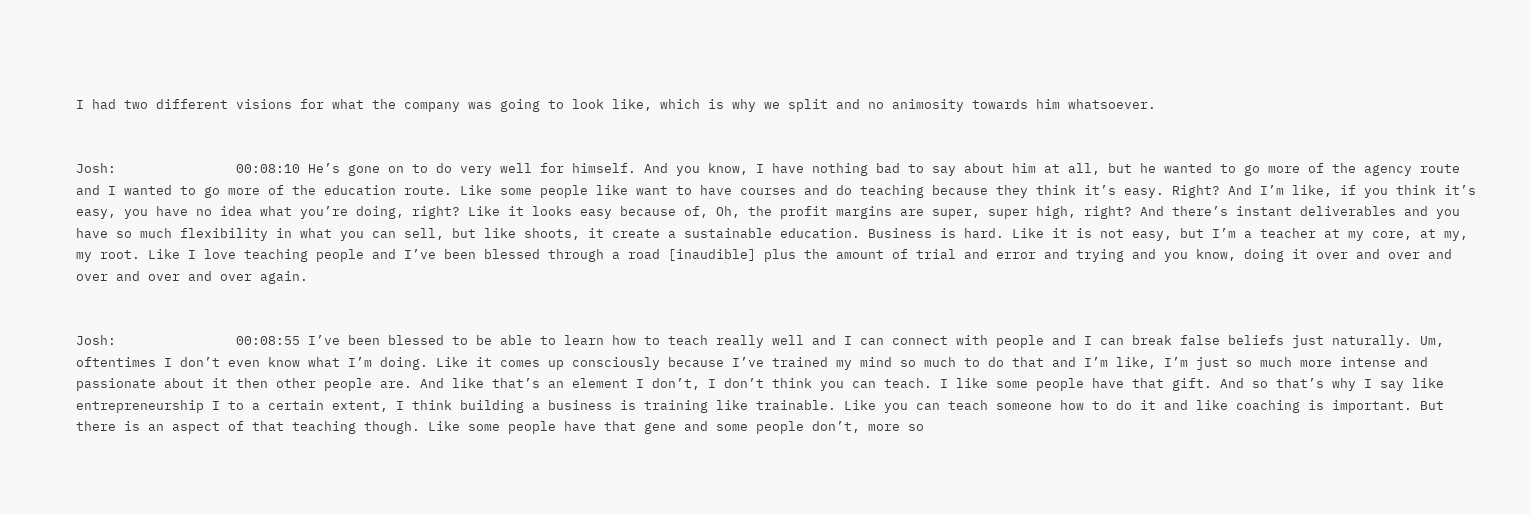I had two different visions for what the company was going to look like, which is why we split and no animosity towards him whatsoever.


Josh:               00:08:10 He’s gone on to do very well for himself. And you know, I have nothing bad to say about him at all, but he wanted to go more of the agency route and I wanted to go more of the education route. Like some people like want to have courses and do teaching because they think it’s easy. Right? And I’m like, if you think it’s easy, you have no idea what you’re doing, right? Like it looks easy because of, Oh, the profit margins are super, super high, right? And there’s instant deliverables and you have so much flexibility in what you can sell, but like shoots, it create a sustainable education. Business is hard. Like it is not easy, but I’m a teacher at my core, at my, my root. Like I love teaching people and I’ve been blessed through a road [inaudible] plus the amount of trial and error and trying and you know, doing it over and over and over and over and over again.


Josh:               00:08:55 I’ve been blessed to be able to learn how to teach really well and I can connect with people and I can break false beliefs just naturally. Um, oftentimes I don’t even know what I’m doing. Like it comes up consciously because I’ve trained my mind so much to do that and I’m like, I’m just so much more intense and passionate about it then other people are. And like that’s an element I don’t, I don’t think you can teach. I like some people have that gift. And so that’s why I say like entrepreneurship I to a certain extent, I think building a business is training like trainable. Like you can teach someone how to do it and like coaching is important. But there is an aspect of that teaching though. Like some people have that gene and some people don’t, more so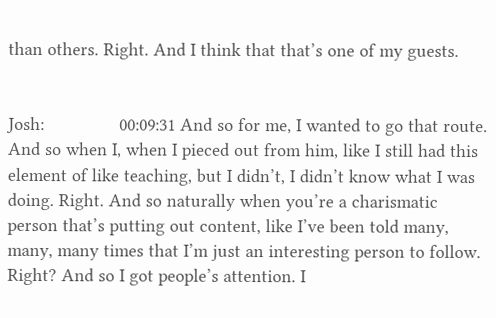than others. Right. And I think that that’s one of my guests.


Josh:               00:09:31 And so for me, I wanted to go that route. And so when I, when I pieced out from him, like I still had this element of like teaching, but I didn’t, I didn’t know what I was doing. Right. And so naturally when you’re a charismatic person that’s putting out content, like I’ve been told many, many, many times that I’m just an interesting person to follow. Right? And so I got people’s attention. I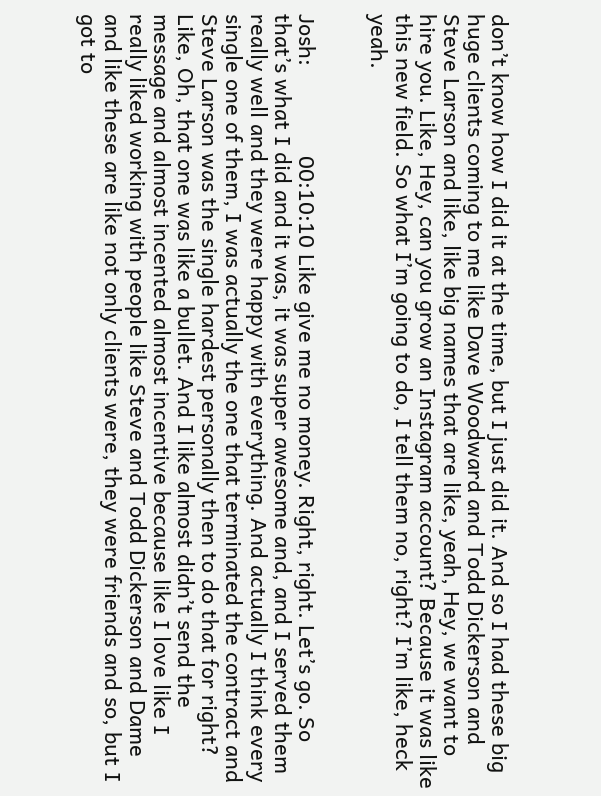don’t know how I did it at the time, but I just did it. And so I had these big huge clients coming to me like Dave Woodward and Todd Dickerson and Steve Larson and like, like big names that are like, yeah, Hey, we want to hire you. Like, Hey, can you grow an Instagram account? Because it was like this new field. So what I’m going to do, I tell them no, right? I’m like, heck yeah.


Josh:               00:10:10 Like give me no money. Right, right. Let’s go. So that’s what I did and it was, it was super awesome and, and I served them really well and they were happy with everything. And actually I think every single one of them, I was actually the one that terminated the contract and Steve Larson was the single hardest personally then to do that for right? Like, Oh, that one was like a bullet. And I like almost didn’t send the message and almost incented almost incentive because like I love like I really liked working with people like Steve and Todd Dickerson and Dame and like these are like not only clients were, they were friends and so, but I got to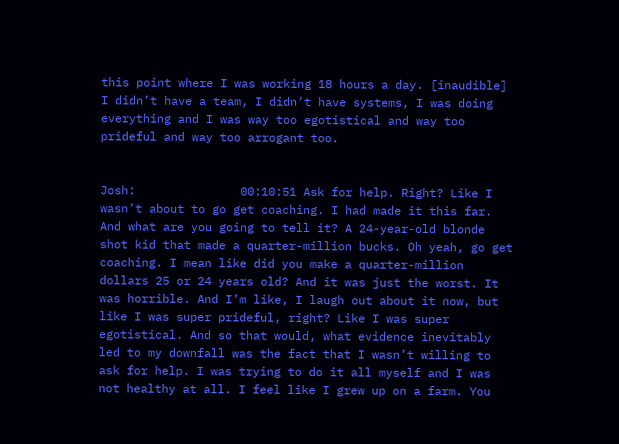this point where I was working 18 hours a day. [inaudible] I didn’t have a team, I didn’t have systems, I was doing everything and I was way too egotistical and way too prideful and way too arrogant too.


Josh:               00:10:51 Ask for help. Right? Like I wasn’t about to go get coaching. I had made it this far. And what are you going to tell it? A 24-year-old blonde shot kid that made a quarter-million bucks. Oh yeah, go get coaching. I mean like did you make a quarter-million dollars 25 or 24 years old? And it was just the worst. It was horrible. And I’m like, I laugh out about it now, but like I was super prideful, right? Like I was super egotistical. And so that would, what evidence inevitably led to my downfall was the fact that I wasn’t willing to ask for help. I was trying to do it all myself and I was not healthy at all. I feel like I grew up on a farm. You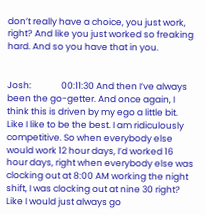don’t really have a choice, you just work, right? And like you just worked so freaking hard. And so you have that in you.


Josh:               00:11:30 And then I’ve always been the go-getter. And once again, I think this is driven by my ego a little bit. Like I like to be the best. I am ridiculously competitive. So when everybody else would work 12 hour days, I’d worked 16 hour days, right when everybody else was clocking out at 8:00 AM working the night shift, I was clocking out at nine 30 right? Like I would just always go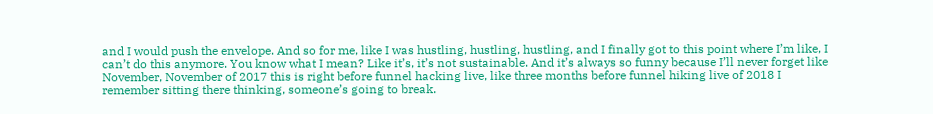and I would push the envelope. And so for me, like I was hustling, hustling, hustling, and I finally got to this point where I’m like, I can’t do this anymore. You know what I mean? Like it’s, it’s not sustainable. And it’s always so funny because I’ll never forget like November, November of 2017 this is right before funnel hacking live, like three months before funnel hiking live of 2018 I remember sitting there thinking, someone’s going to break.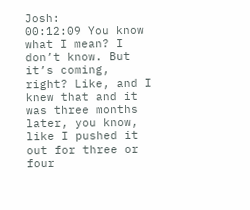Josh:               00:12:09 You know what I mean? I don’t know. But it’s coming, right? Like, and I knew that and it was three months later, you know, like I pushed it out for three or four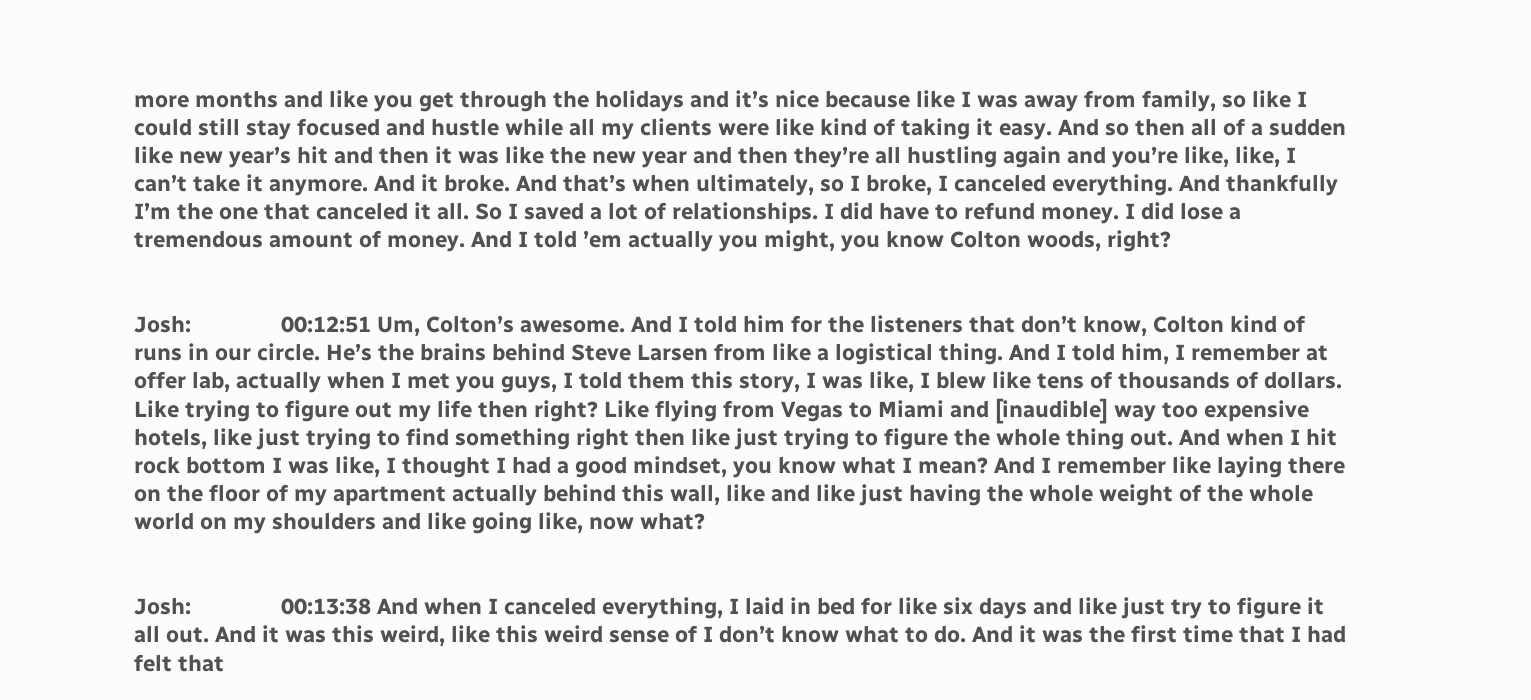more months and like you get through the holidays and it’s nice because like I was away from family, so like I could still stay focused and hustle while all my clients were like kind of taking it easy. And so then all of a sudden like new year’s hit and then it was like the new year and then they’re all hustling again and you’re like, like, I can’t take it anymore. And it broke. And that’s when ultimately, so I broke, I canceled everything. And thankfully I’m the one that canceled it all. So I saved a lot of relationships. I did have to refund money. I did lose a tremendous amount of money. And I told ’em actually you might, you know Colton woods, right?


Josh:               00:12:51 Um, Colton’s awesome. And I told him for the listeners that don’t know, Colton kind of runs in our circle. He’s the brains behind Steve Larsen from like a logistical thing. And I told him, I remember at offer lab, actually when I met you guys, I told them this story, I was like, I blew like tens of thousands of dollars. Like trying to figure out my life then right? Like flying from Vegas to Miami and [inaudible] way too expensive hotels, like just trying to find something right then like just trying to figure the whole thing out. And when I hit rock bottom I was like, I thought I had a good mindset, you know what I mean? And I remember like laying there on the floor of my apartment actually behind this wall, like and like just having the whole weight of the whole world on my shoulders and like going like, now what?


Josh:               00:13:38 And when I canceled everything, I laid in bed for like six days and like just try to figure it all out. And it was this weird, like this weird sense of I don’t know what to do. And it was the first time that I had felt that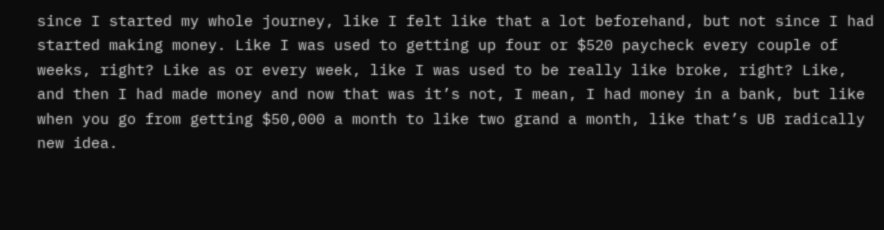since I started my whole journey, like I felt like that a lot beforehand, but not since I had started making money. Like I was used to getting up four or $520 paycheck every couple of weeks, right? Like as or every week, like I was used to be really like broke, right? Like, and then I had made money and now that was it’s not, I mean, I had money in a bank, but like when you go from getting $50,000 a month to like two grand a month, like that’s UB radically new idea.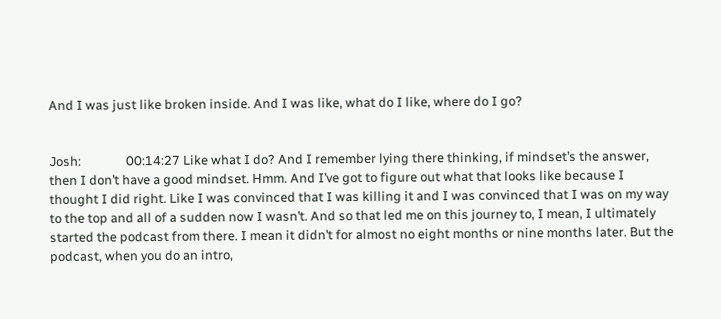And I was just like broken inside. And I was like, what do I like, where do I go?


Josh:               00:14:27 Like what I do? And I remember lying there thinking, if mindset’s the answer, then I don’t have a good mindset. Hmm. And I’ve got to figure out what that looks like because I thought I did right. Like I was convinced that I was killing it and I was convinced that I was on my way to the top and all of a sudden now I wasn’t. And so that led me on this journey to, I mean, I ultimately started the podcast from there. I mean it didn’t for almost no eight months or nine months later. But the podcast, when you do an intro,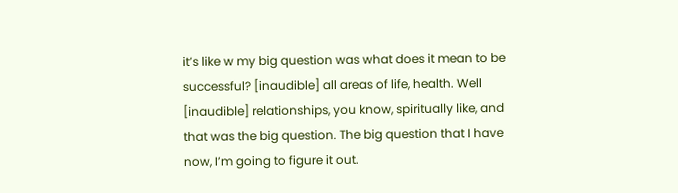it’s like w my big question was what does it mean to be successful? [inaudible] all areas of life, health. Well [inaudible] relationships, you know, spiritually like, and that was the big question. The big question that I have now, I’m going to figure it out.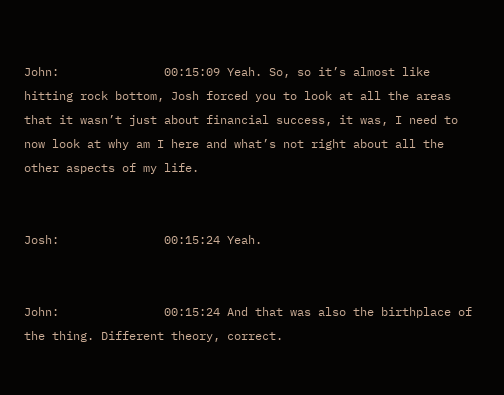John:               00:15:09 Yeah. So, so it’s almost like hitting rock bottom, Josh forced you to look at all the areas that it wasn’t just about financial success, it was, I need to now look at why am I here and what’s not right about all the other aspects of my life.


Josh:               00:15:24 Yeah.


John:               00:15:24 And that was also the birthplace of the thing. Different theory, correct.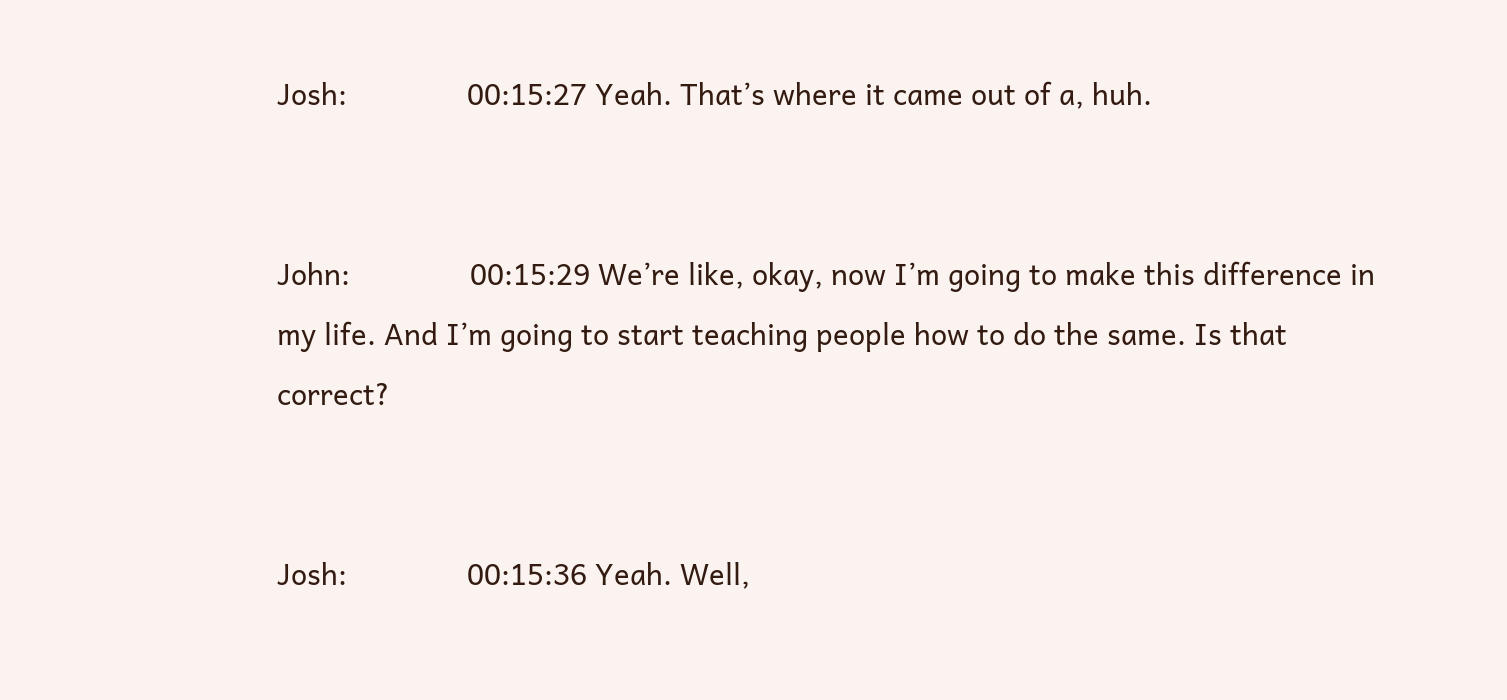Josh:               00:15:27 Yeah. That’s where it came out of a, huh.


John:               00:15:29 We’re like, okay, now I’m going to make this difference in my life. And I’m going to start teaching people how to do the same. Is that correct?


Josh:               00:15:36 Yeah. Well,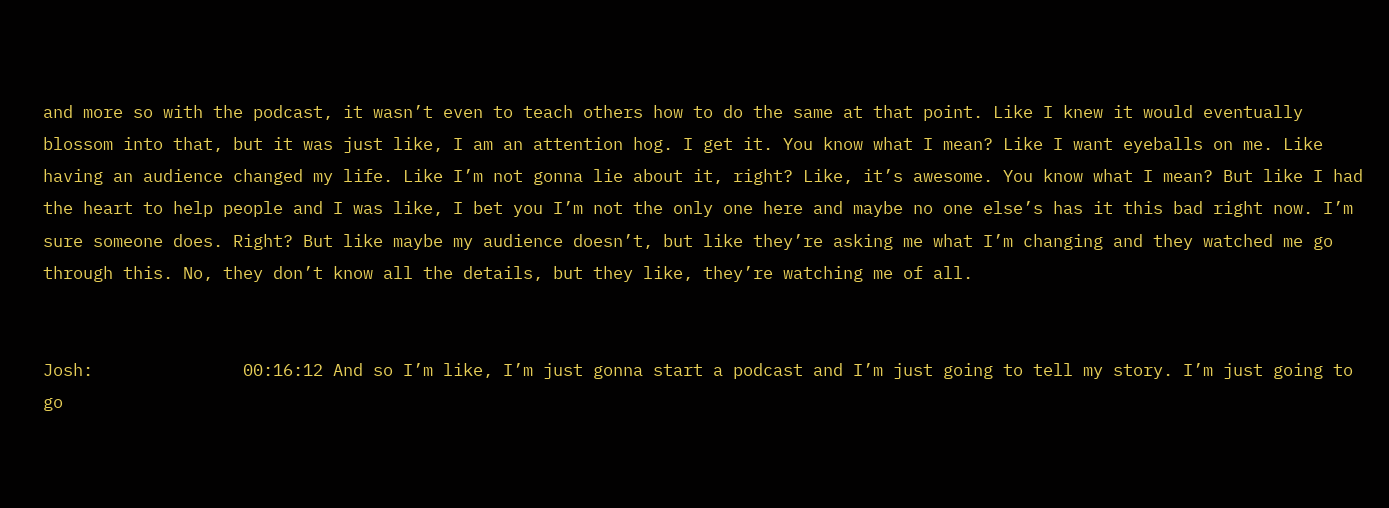and more so with the podcast, it wasn’t even to teach others how to do the same at that point. Like I knew it would eventually blossom into that, but it was just like, I am an attention hog. I get it. You know what I mean? Like I want eyeballs on me. Like having an audience changed my life. Like I’m not gonna lie about it, right? Like, it’s awesome. You know what I mean? But like I had the heart to help people and I was like, I bet you I’m not the only one here and maybe no one else’s has it this bad right now. I’m sure someone does. Right? But like maybe my audience doesn’t, but like they’re asking me what I’m changing and they watched me go through this. No, they don’t know all the details, but they like, they’re watching me of all.


Josh:               00:16:12 And so I’m like, I’m just gonna start a podcast and I’m just going to tell my story. I’m just going to go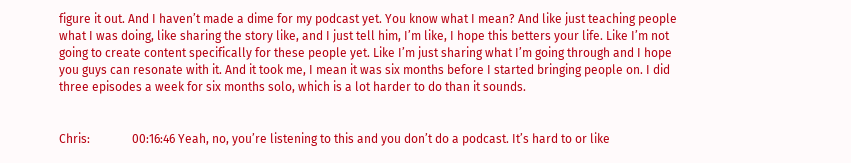figure it out. And I haven’t made a dime for my podcast yet. You know what I mean? And like just teaching people what I was doing, like sharing the story like, and I just tell him, I’m like, I hope this betters your life. Like I’m not going to create content specifically for these people yet. Like I’m just sharing what I’m going through and I hope you guys can resonate with it. And it took me, I mean it was six months before I started bringing people on. I did three episodes a week for six months solo, which is a lot harder to do than it sounds.


Chris:              00:16:46 Yeah, no, you’re listening to this and you don’t do a podcast. It’s hard to or like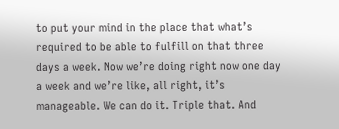to put your mind in the place that what’s required to be able to fulfill on that three days a week. Now we’re doing right now one day a week and we’re like, all right, it’s manageable. We can do it. Triple that. And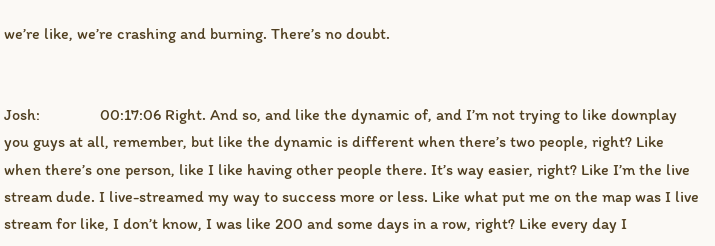we’re like, we’re crashing and burning. There’s no doubt.


Josh:               00:17:06 Right. And so, and like the dynamic of, and I’m not trying to like downplay you guys at all, remember, but like the dynamic is different when there’s two people, right? Like when there’s one person, like I like having other people there. It’s way easier, right? Like I’m the live stream dude. I live-streamed my way to success more or less. Like what put me on the map was I live stream for like, I don’t know, I was like 200 and some days in a row, right? Like every day I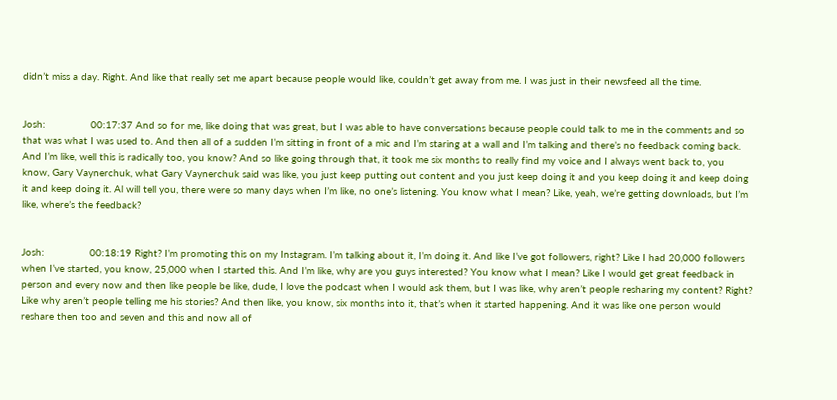didn’t miss a day. Right. And like that really set me apart because people would like, couldn’t get away from me. I was just in their newsfeed all the time.


Josh:               00:17:37 And so for me, like doing that was great, but I was able to have conversations because people could talk to me in the comments and so that was what I was used to. And then all of a sudden I’m sitting in front of a mic and I’m staring at a wall and I’m talking and there’s no feedback coming back. And I’m like, well this is radically too, you know? And so like going through that, it took me six months to really find my voice and I always went back to, you know, Gary Vaynerchuk, what Gary Vaynerchuk said was like, you just keep putting out content and you just keep doing it and you keep doing it and keep doing it and keep doing it. Al will tell you, there were so many days when I’m like, no one’s listening. You know what I mean? Like, yeah, we’re getting downloads, but I’m like, where’s the feedback?


Josh:               00:18:19 Right? I’m promoting this on my Instagram. I’m talking about it, I’m doing it. And like I’ve got followers, right? Like I had 20,000 followers when I’ve started, you know, 25,000 when I started this. And I’m like, why are you guys interested? You know what I mean? Like I would get great feedback in person and every now and then like people be like, dude, I love the podcast when I would ask them, but I was like, why aren’t people resharing my content? Right? Like why aren’t people telling me his stories? And then like, you know, six months into it, that’s when it started happening. And it was like one person would reshare then too and seven and this and now all of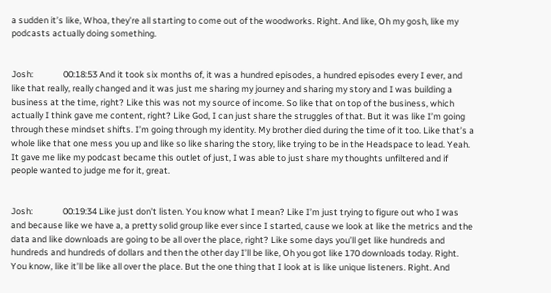a sudden it’s like, Whoa, they’re all starting to come out of the woodworks. Right. And like, Oh my gosh, like my podcasts actually doing something.


Josh:               00:18:53 And it took six months of, it was a hundred episodes, a hundred episodes every I ever, and like that really, really changed and it was just me sharing my journey and sharing my story and I was building a business at the time, right? Like this was not my source of income. So like that on top of the business, which actually I think gave me content, right? Like God, I can just share the struggles of that. But it was like I’m going through these mindset shifts. I’m going through my identity. My brother died during the time of it too. Like that’s a whole like that one mess you up and like so like sharing the story, like trying to be in the Headspace to lead. Yeah. It gave me like my podcast became this outlet of just, I was able to just share my thoughts unfiltered and if people wanted to judge me for it, great.


Josh:               00:19:34 Like just don’t listen. You know what I mean? Like I’m just trying to figure out who I was and because like we have a, a pretty solid group like ever since I started, cause we look at like the metrics and the data and like downloads are going to be all over the place, right? Like some days you’ll get like hundreds and hundreds and hundreds of dollars and then the other day I’ll be like, Oh you got like 170 downloads today. Right. You know, like it’ll be like all over the place. But the one thing that I look at is like unique listeners. Right. And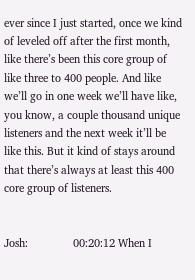ever since I just started, once we kind of leveled off after the first month, like there’s been this core group of like three to 400 people. And like we’ll go in one week we’ll have like, you know, a couple thousand unique listeners and the next week it’ll be like this. But it kind of stays around that there’s always at least this 400 core group of listeners.


Josh:               00:20:12 When I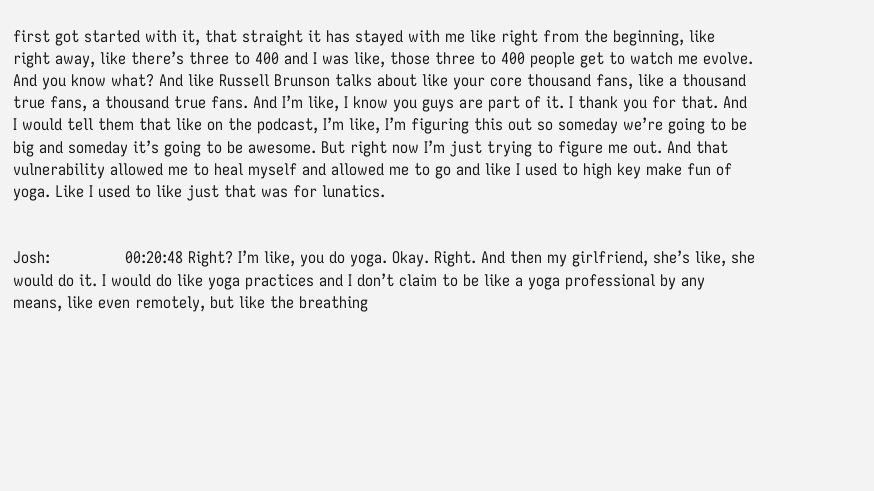first got started with it, that straight it has stayed with me like right from the beginning, like right away, like there’s three to 400 and I was like, those three to 400 people get to watch me evolve. And you know what? And like Russell Brunson talks about like your core thousand fans, like a thousand true fans, a thousand true fans. And I’m like, I know you guys are part of it. I thank you for that. And I would tell them that like on the podcast, I’m like, I’m figuring this out so someday we’re going to be big and someday it’s going to be awesome. But right now I’m just trying to figure me out. And that vulnerability allowed me to heal myself and allowed me to go and like I used to high key make fun of yoga. Like I used to like just that was for lunatics.


Josh:               00:20:48 Right? I’m like, you do yoga. Okay. Right. And then my girlfriend, she’s like, she would do it. I would do like yoga practices and I don’t claim to be like a yoga professional by any means, like even remotely, but like the breathing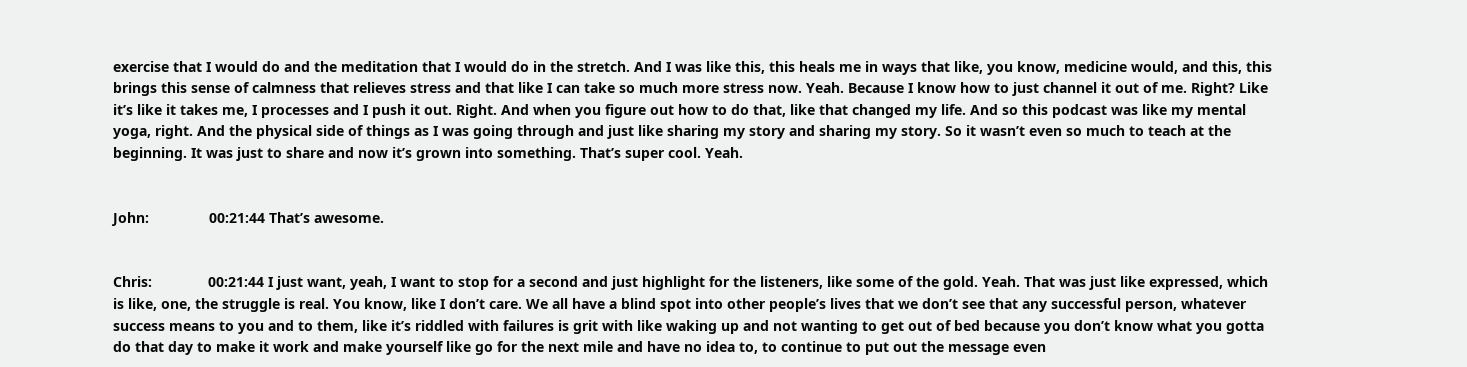exercise that I would do and the meditation that I would do in the stretch. And I was like this, this heals me in ways that like, you know, medicine would, and this, this brings this sense of calmness that relieves stress and that like I can take so much more stress now. Yeah. Because I know how to just channel it out of me. Right? Like it’s like it takes me, I processes and I push it out. Right. And when you figure out how to do that, like that changed my life. And so this podcast was like my mental yoga, right. And the physical side of things as I was going through and just like sharing my story and sharing my story. So it wasn’t even so much to teach at the beginning. It was just to share and now it’s grown into something. That’s super cool. Yeah.


John:               00:21:44 That’s awesome.


Chris:              00:21:44 I just want, yeah, I want to stop for a second and just highlight for the listeners, like some of the gold. Yeah. That was just like expressed, which is like, one, the struggle is real. You know, like I don’t care. We all have a blind spot into other people’s lives that we don’t see that any successful person, whatever success means to you and to them, like it’s riddled with failures is grit with like waking up and not wanting to get out of bed because you don’t know what you gotta do that day to make it work and make yourself like go for the next mile and have no idea to, to continue to put out the message even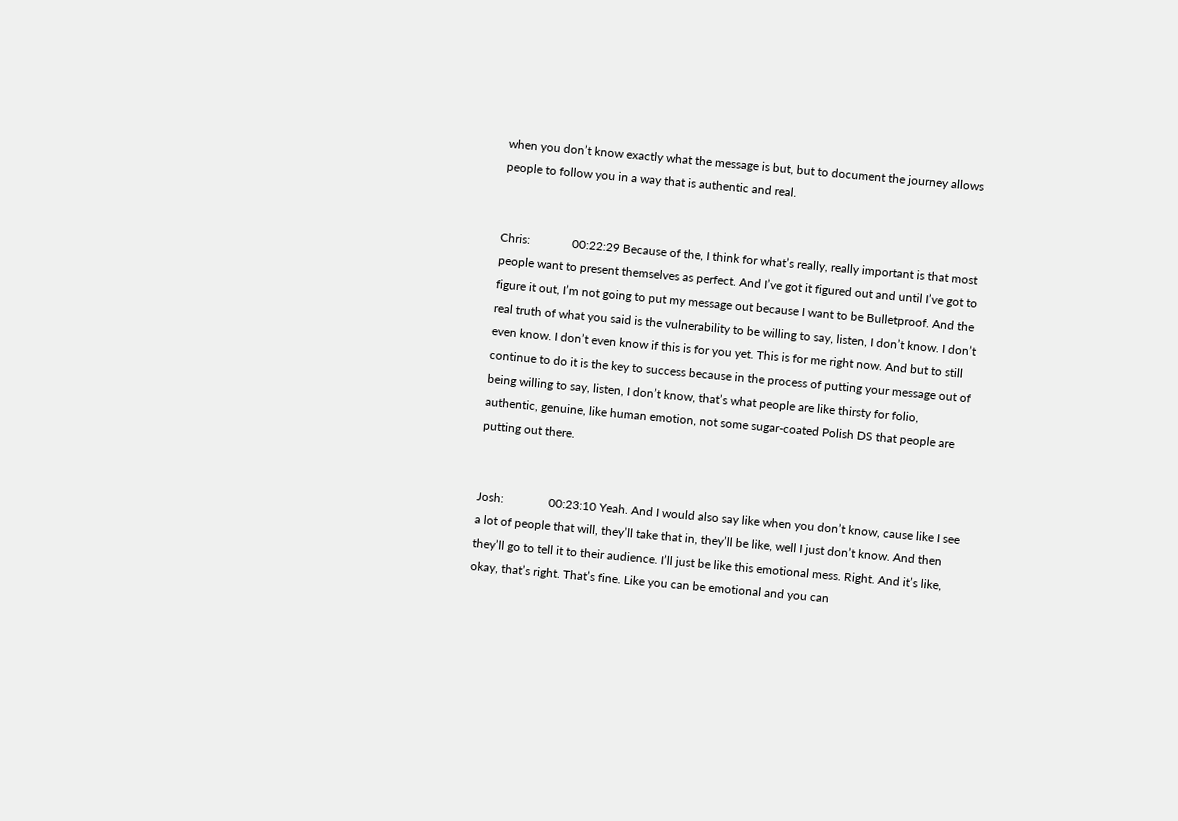when you don’t know exactly what the message is but, but to document the journey allows people to follow you in a way that is authentic and real.


Chris:              00:22:29 Because of the, I think for what’s really, really important is that most people want to present themselves as perfect. And I’ve got it figured out and until I’ve got to figure it out, I’m not going to put my message out because I want to be Bulletproof. And the real truth of what you said is the vulnerability to be willing to say, listen, I don’t know. I don’t even know. I don’t even know if this is for you yet. This is for me right now. And but to still continue to do it is the key to success because in the process of putting your message out of being willing to say, listen, I don’t know, that’s what people are like thirsty for folio, authentic, genuine, like human emotion, not some sugar-coated Polish DS that people are putting out there.


Josh:               00:23:10 Yeah. And I would also say like when you don’t know, cause like I see a lot of people that will, they’ll take that in, they’ll be like, well I just don’t know. And then they’ll go to tell it to their audience. I’ll just be like this emotional mess. Right. And it’s like, okay, that’s right. That’s fine. Like you can be emotional and you can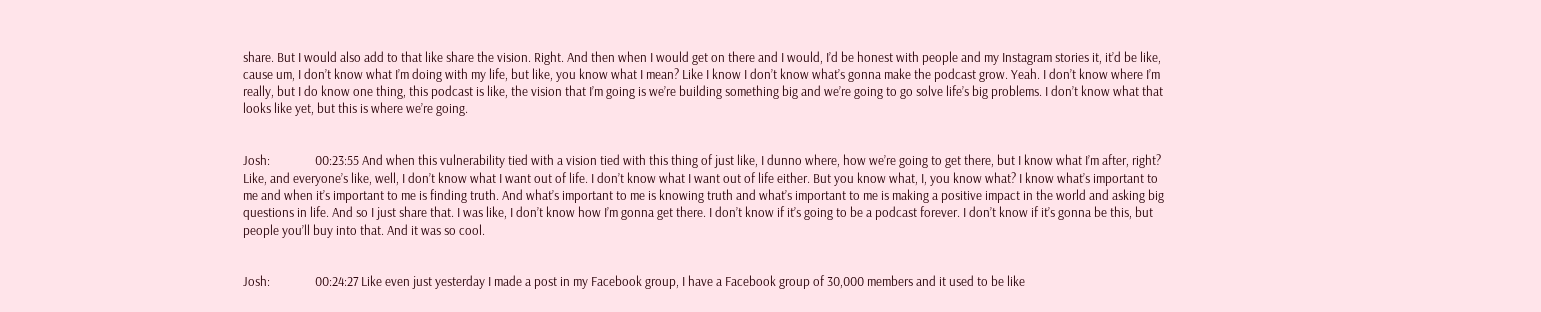share. But I would also add to that like share the vision. Right. And then when I would get on there and I would, I’d be honest with people and my Instagram stories it, it’d be like, cause um, I don’t know what I’m doing with my life, but like, you know what I mean? Like I know I don’t know what’s gonna make the podcast grow. Yeah. I don’t know where I’m really, but I do know one thing, this podcast is like, the vision that I’m going is we’re building something big and we’re going to go solve life’s big problems. I don’t know what that looks like yet, but this is where we’re going.


Josh:               00:23:55 And when this vulnerability tied with a vision tied with this thing of just like, I dunno where, how we’re going to get there, but I know what I’m after, right? Like, and everyone’s like, well, I don’t know what I want out of life. I don’t know what I want out of life either. But you know what, I, you know what? I know what’s important to me and when it’s important to me is finding truth. And what’s important to me is knowing truth and what’s important to me is making a positive impact in the world and asking big questions in life. And so I just share that. I was like, I don’t know how I’m gonna get there. I don’t know if it’s going to be a podcast forever. I don’t know if it’s gonna be this, but people you’ll buy into that. And it was so cool.


Josh:               00:24:27 Like even just yesterday I made a post in my Facebook group, I have a Facebook group of 30,000 members and it used to be like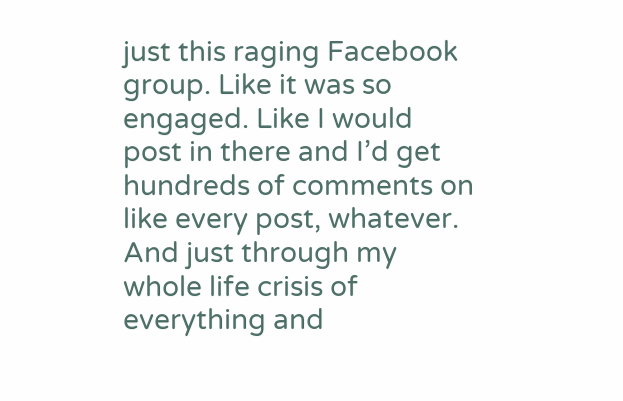just this raging Facebook group. Like it was so engaged. Like I would post in there and I’d get hundreds of comments on like every post, whatever. And just through my whole life crisis of everything and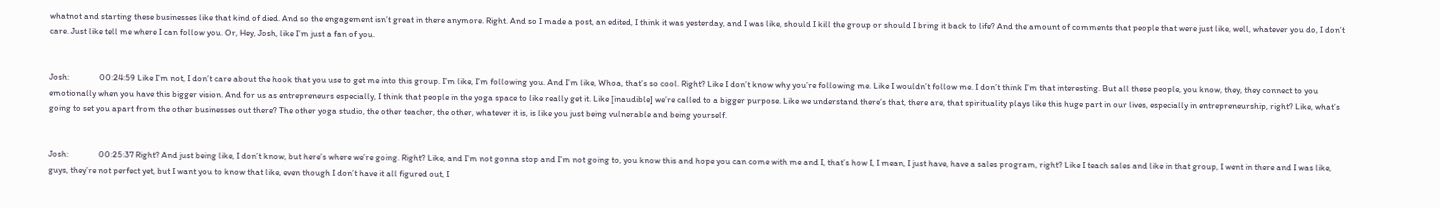whatnot and starting these businesses like that kind of died. And so the engagement isn’t great in there anymore. Right. And so I made a post, an edited, I think it was yesterday, and I was like, should I kill the group or should I bring it back to life? And the amount of comments that people that were just like, well, whatever you do, I don’t care. Just like tell me where I can follow you. Or, Hey, Josh, like I’m just a fan of you.


Josh:               00:24:59 Like I’m not, I don’t care about the hook that you use to get me into this group. I’m like, I’m following you. And I’m like, Whoa, that’s so cool. Right? Like I don’t know why you’re following me. Like I wouldn’t follow me. I don’t think I’m that interesting. But all these people, you know, they, they connect to you emotionally when you have this bigger vision. And for us as entrepreneurs especially, I think that people in the yoga space to like really get it. Like [inaudible] we’re called to a bigger purpose. Like we understand there’s that, there are, that spirituality plays like this huge part in our lives, especially in entrepreneurship, right? Like, what’s going to set you apart from the other businesses out there? The other yoga studio, the other teacher, the other, whatever it is, is like you just being vulnerable and being yourself.


Josh:               00:25:37 Right? And just being like, I don’t know, but here’s where we’re going. Right? Like, and I’m not gonna stop and I’m not going to, you know this and hope you can come with me and I, that’s how I, I mean, I just have, have a sales program, right? Like I teach sales and like in that group, I went in there and I was like, guys, they’re not perfect yet, but I want you to know that like, even though I don’t have it all figured out, I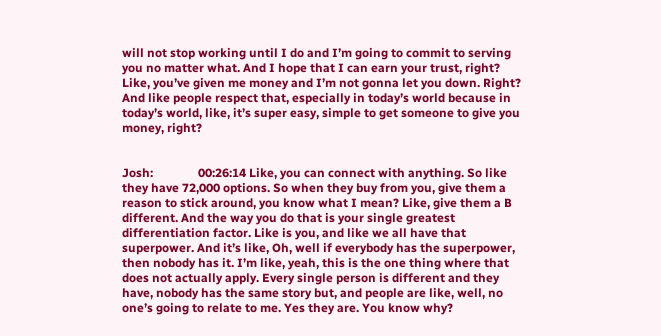will not stop working until I do and I’m going to commit to serving you no matter what. And I hope that I can earn your trust, right? Like, you’ve given me money and I’m not gonna let you down. Right? And like people respect that, especially in today’s world because in today’s world, like, it’s super easy, simple to get someone to give you money, right?


Josh:               00:26:14 Like, you can connect with anything. So like they have 72,000 options. So when they buy from you, give them a reason to stick around, you know what I mean? Like, give them a B different. And the way you do that is your single greatest differentiation factor. Like is you, and like we all have that superpower. And it’s like, Oh, well if everybody has the superpower, then nobody has it. I’m like, yeah, this is the one thing where that does not actually apply. Every single person is different and they have, nobody has the same story but, and people are like, well, no one’s going to relate to me. Yes they are. You know why?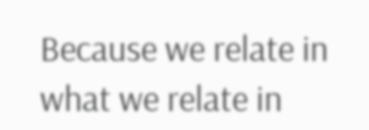Because we relate in what we relate in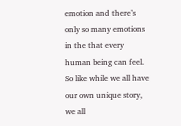emotion and there’s only so many emotions in the that every human being can feel. So like while we all have our own unique story, we all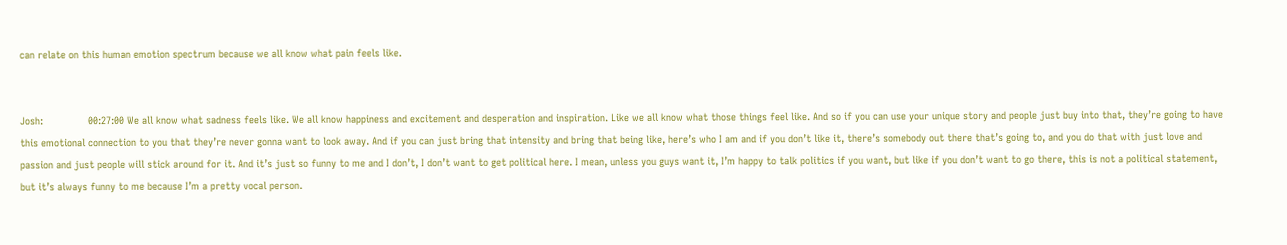can relate on this human emotion spectrum because we all know what pain feels like.


Josh:               00:27:00 We all know what sadness feels like. We all know happiness and excitement and desperation and inspiration. Like we all know what those things feel like. And so if you can use your unique story and people just buy into that, they’re going to have this emotional connection to you that they’re never gonna want to look away. And if you can just bring that intensity and bring that being like, here’s who I am and if you don’t like it, there’s somebody out there that’s going to, and you do that with just love and passion and just people will stick around for it. And it’s just so funny to me and I don’t, I don’t want to get political here. I mean, unless you guys want it, I’m happy to talk politics if you want, but like if you don’t want to go there, this is not a political statement, but it’s always funny to me because I’m a pretty vocal person.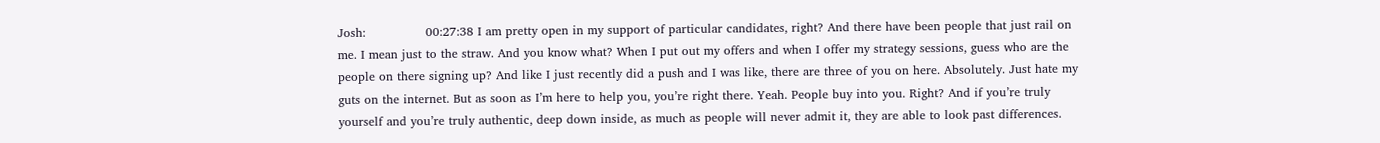Josh:               00:27:38 I am pretty open in my support of particular candidates, right? And there have been people that just rail on me. I mean just to the straw. And you know what? When I put out my offers and when I offer my strategy sessions, guess who are the people on there signing up? And like I just recently did a push and I was like, there are three of you on here. Absolutely. Just hate my guts on the internet. But as soon as I’m here to help you, you’re right there. Yeah. People buy into you. Right? And if you’re truly yourself and you’re truly authentic, deep down inside, as much as people will never admit it, they are able to look past differences.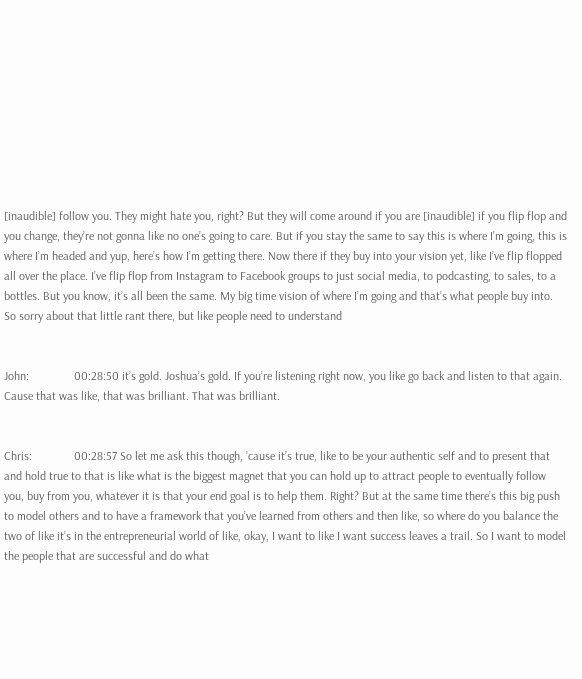[inaudible] follow you. They might hate you, right? But they will come around if you are [inaudible] if you flip flop and you change, they’re not gonna like no one’s going to care. But if you stay the same to say this is where I’m going, this is where I’m headed and yup, here’s how I’m getting there. Now there if they buy into your vision yet, like I’ve flip flopped all over the place. I’ve flip flop from Instagram to Facebook groups to just social media, to podcasting, to sales, to a bottles. But you know, it’s all been the same. My big time vision of where I’m going and that’s what people buy into. So sorry about that little rant there, but like people need to understand


John:               00:28:50 it’s gold. Joshua’s gold. If you’re listening right now, you like go back and listen to that again. Cause that was like, that was brilliant. That was brilliant.


Chris:              00:28:57 So let me ask this though, ’cause it’s true, like to be your authentic self and to present that and hold true to that is like what is the biggest magnet that you can hold up to attract people to eventually follow you, buy from you, whatever it is that your end goal is to help them. Right? But at the same time there’s this big push to model others and to have a framework that you’ve learned from others and then like, so where do you balance the two of like it’s in the entrepreneurial world of like, okay, I want to like I want success leaves a trail. So I want to model the people that are successful and do what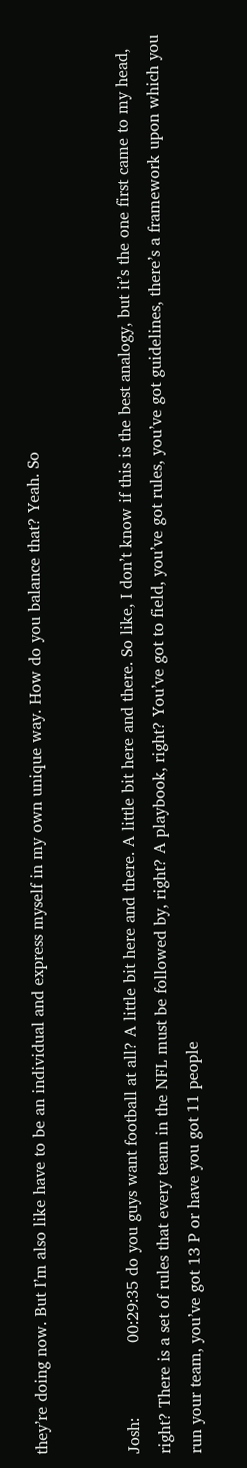they’re doing now. But I’m also like have to be an individual and express myself in my own unique way. How do you balance that? Yeah. So


Josh:               00:29:35 do you guys want football at all? A little bit here and there. A little bit here and there. So like, I don’t know if this is the best analogy, but it’s the one first came to my head, right? There is a set of rules that every team in the NFL must be followed by, right? A playbook, right? You’ve got to field, you’ve got rules, you’ve got guidelines, there’s a framework upon which you run your team, you’ve got 13 P or have you got 11 people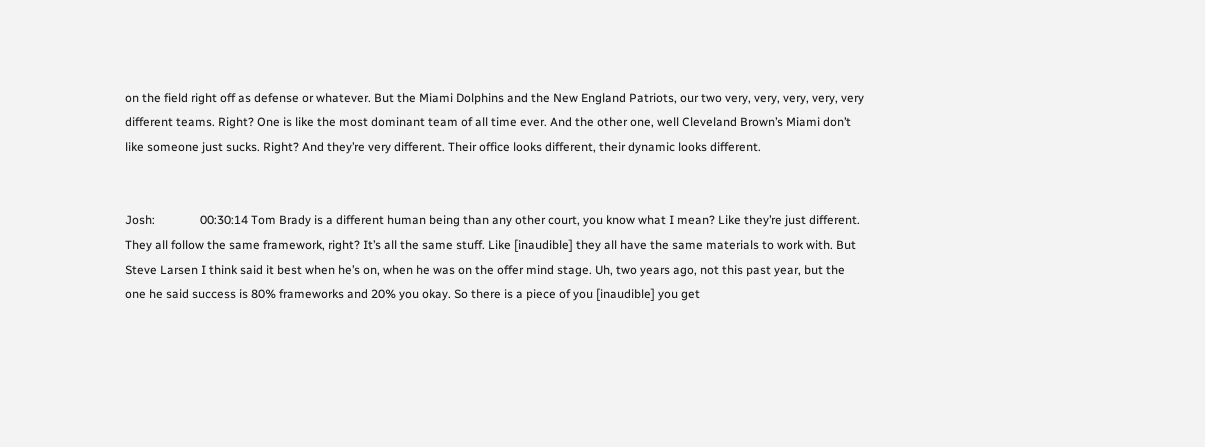on the field right off as defense or whatever. But the Miami Dolphins and the New England Patriots, our two very, very, very, very, very different teams. Right? One is like the most dominant team of all time ever. And the other one, well Cleveland Brown’s Miami don’t like someone just sucks. Right? And they’re very different. Their office looks different, their dynamic looks different.


Josh:               00:30:14 Tom Brady is a different human being than any other court, you know what I mean? Like they’re just different. They all follow the same framework, right? It’s all the same stuff. Like [inaudible] they all have the same materials to work with. But Steve Larsen I think said it best when he’s on, when he was on the offer mind stage. Uh, two years ago, not this past year, but the one he said success is 80% frameworks and 20% you okay. So there is a piece of you [inaudible] you get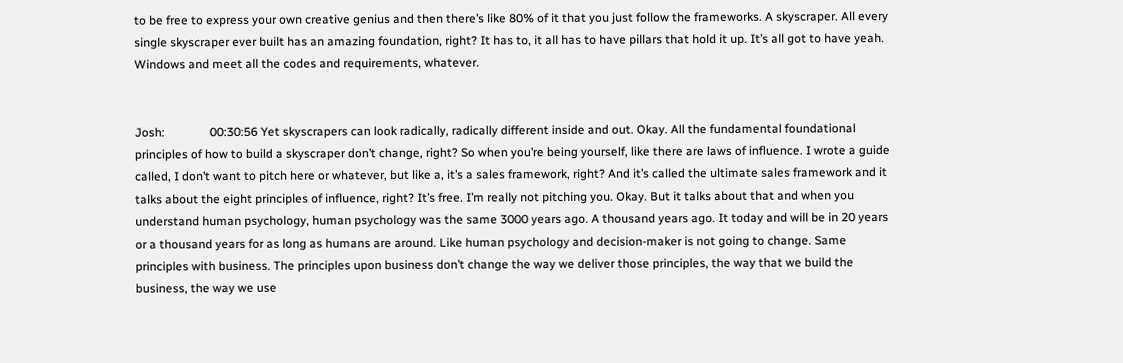to be free to express your own creative genius and then there’s like 80% of it that you just follow the frameworks. A skyscraper. All every single skyscraper ever built has an amazing foundation, right? It has to, it all has to have pillars that hold it up. It’s all got to have yeah. Windows and meet all the codes and requirements, whatever.


Josh:               00:30:56 Yet skyscrapers can look radically, radically different inside and out. Okay. All the fundamental foundational principles of how to build a skyscraper don’t change, right? So when you’re being yourself, like there are laws of influence. I wrote a guide called, I don’t want to pitch here or whatever, but like a, it’s a sales framework, right? And it’s called the ultimate sales framework and it talks about the eight principles of influence, right? It’s free. I’m really not pitching you. Okay. But it talks about that and when you understand human psychology, human psychology was the same 3000 years ago. A thousand years ago. It today and will be in 20 years or a thousand years for as long as humans are around. Like human psychology and decision-maker is not going to change. Same principles with business. The principles upon business don’t change the way we deliver those principles, the way that we build the business, the way we use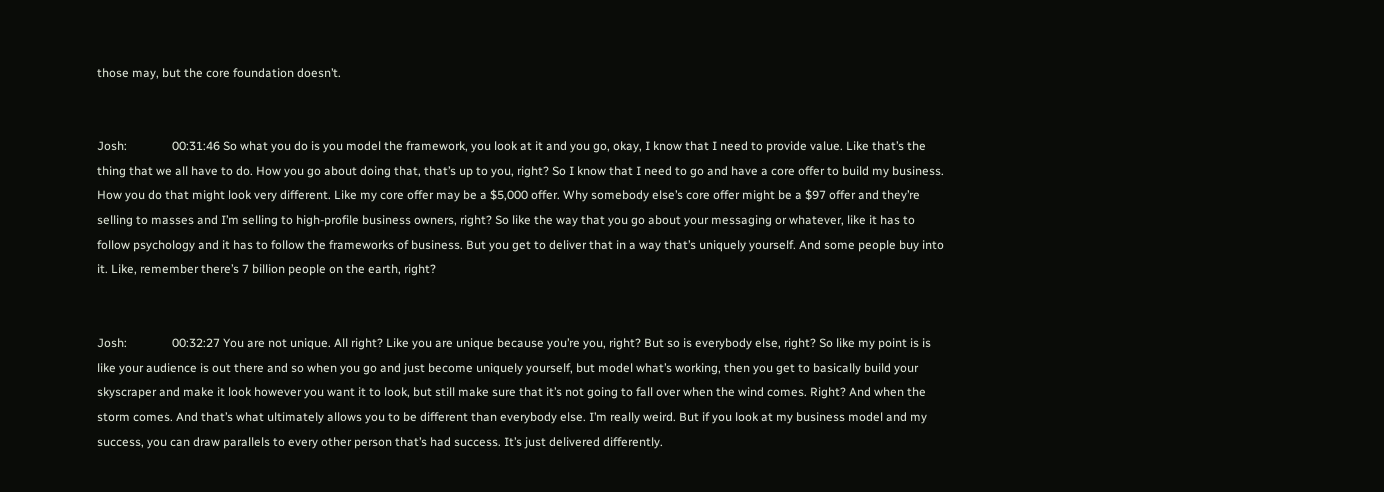those may, but the core foundation doesn’t.


Josh:               00:31:46 So what you do is you model the framework, you look at it and you go, okay, I know that I need to provide value. Like that’s the thing that we all have to do. How you go about doing that, that’s up to you, right? So I know that I need to go and have a core offer to build my business. How you do that might look very different. Like my core offer may be a $5,000 offer. Why somebody else’s core offer might be a $97 offer and they’re selling to masses and I’m selling to high-profile business owners, right? So like the way that you go about your messaging or whatever, like it has to follow psychology and it has to follow the frameworks of business. But you get to deliver that in a way that’s uniquely yourself. And some people buy into it. Like, remember there’s 7 billion people on the earth, right?


Josh:               00:32:27 You are not unique. All right? Like you are unique because you’re you, right? But so is everybody else, right? So like my point is is like your audience is out there and so when you go and just become uniquely yourself, but model what’s working, then you get to basically build your skyscraper and make it look however you want it to look, but still make sure that it’s not going to fall over when the wind comes. Right? And when the storm comes. And that’s what ultimately allows you to be different than everybody else. I’m really weird. But if you look at my business model and my success, you can draw parallels to every other person that’s had success. It’s just delivered differently.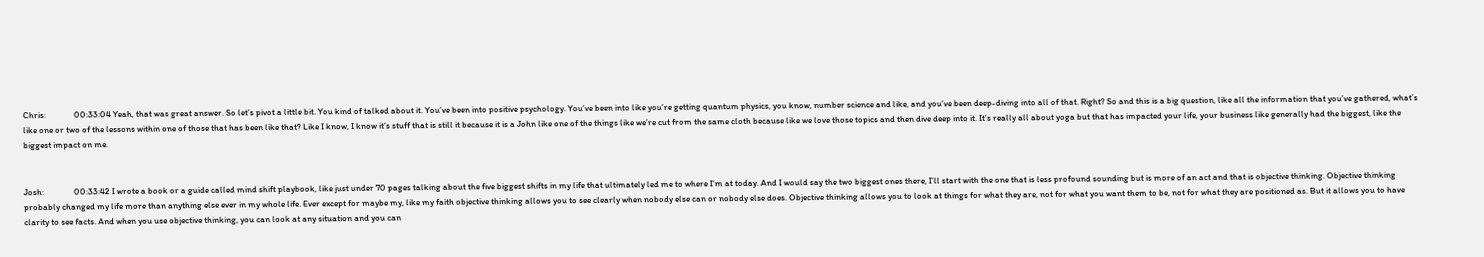Chris:              00:33:04 Yeah, that was great answer. So let’s pivot a little bit. You kind of talked about it. You’ve been into positive psychology. You’ve been into like you’re getting quantum physics, you know, number science and like, and you’ve been deep-diving into all of that. Right? So and this is a big question, like all the information that you’ve gathered, what’s like one or two of the lessons within one of those that has been like that? Like I know, I know it’s stuff that is still it because it is a John like one of the things like we’re cut from the same cloth because like we love those topics and then dive deep into it. It’s really all about yoga but that has impacted your life, your business like generally had the biggest, like the biggest impact on me.


Josh:               00:33:42 I wrote a book or a guide called mind shift playbook, like just under 70 pages talking about the five biggest shifts in my life that ultimately led me to where I’m at today. And I would say the two biggest ones there, I’ll start with the one that is less profound sounding but is more of an act and that is objective thinking. Objective thinking probably changed my life more than anything else ever in my whole life. Ever except for maybe my, like my faith objective thinking allows you to see clearly when nobody else can or nobody else does. Objective thinking allows you to look at things for what they are, not for what you want them to be, not for what they are positioned as. But it allows you to have clarity to see facts. And when you use objective thinking, you can look at any situation and you can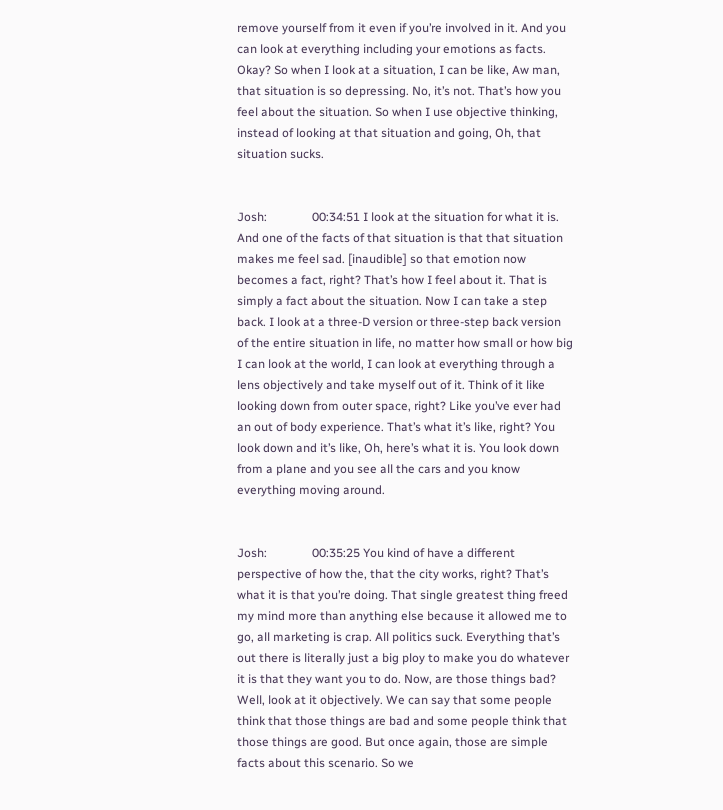remove yourself from it even if you’re involved in it. And you can look at everything including your emotions as facts. Okay? So when I look at a situation, I can be like, Aw man, that situation is so depressing. No, it’s not. That’s how you feel about the situation. So when I use objective thinking, instead of looking at that situation and going, Oh, that situation sucks.


Josh:               00:34:51 I look at the situation for what it is. And one of the facts of that situation is that that situation makes me feel sad. [inaudible] so that emotion now becomes a fact, right? That’s how I feel about it. That is simply a fact about the situation. Now I can take a step back. I look at a three-D version or three-step back version of the entire situation in life, no matter how small or how big I can look at the world, I can look at everything through a lens objectively and take myself out of it. Think of it like looking down from outer space, right? Like you’ve ever had an out of body experience. That’s what it’s like, right? You look down and it’s like, Oh, here’s what it is. You look down from a plane and you see all the cars and you know everything moving around.


Josh:               00:35:25 You kind of have a different perspective of how the, that the city works, right? That’s what it is that you’re doing. That single greatest thing freed my mind more than anything else because it allowed me to go, all marketing is crap. All politics suck. Everything that’s out there is literally just a big ploy to make you do whatever it is that they want you to do. Now, are those things bad? Well, look at it objectively. We can say that some people think that those things are bad and some people think that those things are good. But once again, those are simple facts about this scenario. So we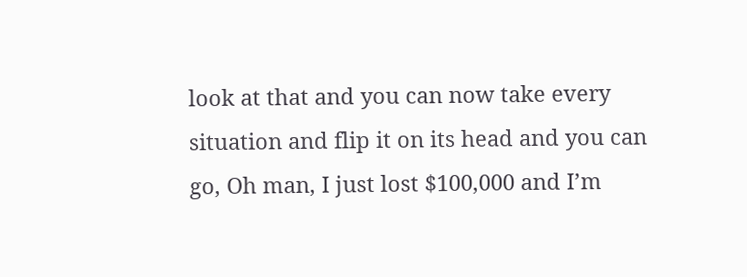look at that and you can now take every situation and flip it on its head and you can go, Oh man, I just lost $100,000 and I’m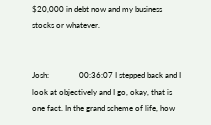$20,000 in debt now and my business stocks or whatever.


Josh:               00:36:07 I stepped back and I look at objectively and I go, okay, that is one fact. In the grand scheme of life, how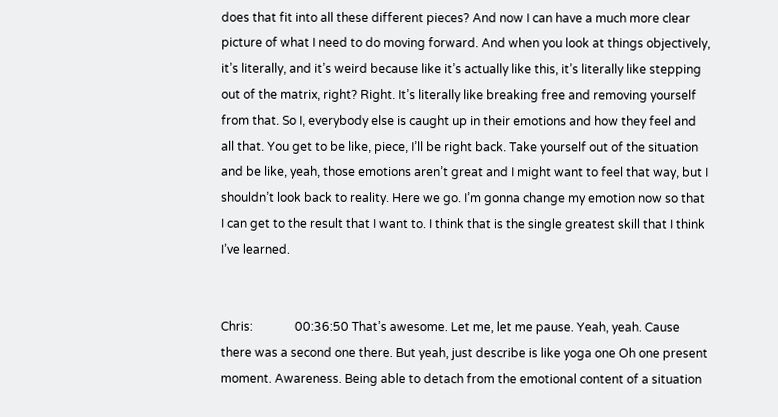does that fit into all these different pieces? And now I can have a much more clear picture of what I need to do moving forward. And when you look at things objectively, it’s literally, and it’s weird because like it’s actually like this, it’s literally like stepping out of the matrix, right? Right. It’s literally like breaking free and removing yourself from that. So I, everybody else is caught up in their emotions and how they feel and all that. You get to be like, piece, I’ll be right back. Take yourself out of the situation and be like, yeah, those emotions aren’t great and I might want to feel that way, but I shouldn’t look back to reality. Here we go. I’m gonna change my emotion now so that I can get to the result that I want to. I think that is the single greatest skill that I think I’ve learned.


Chris:              00:36:50 That’s awesome. Let me, let me pause. Yeah, yeah. Cause there was a second one there. But yeah, just describe is like yoga one Oh one present moment. Awareness. Being able to detach from the emotional content of a situation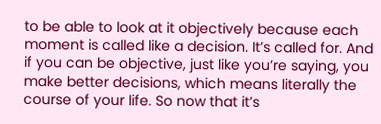to be able to look at it objectively because each moment is called like a decision. It’s called for. And if you can be objective, just like you’re saying, you make better decisions, which means literally the course of your life. So now that it’s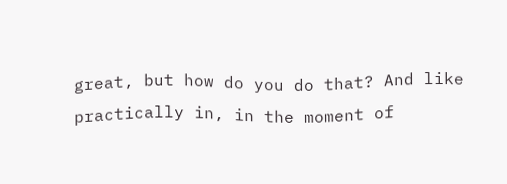great, but how do you do that? And like practically in, in the moment of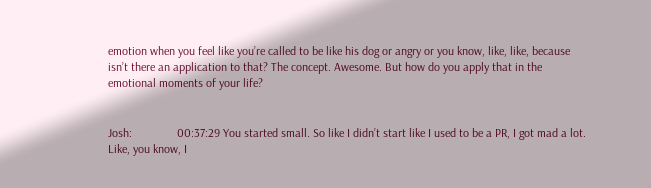emotion when you feel like you’re called to be like his dog or angry or you know, like, like, because isn’t there an application to that? The concept. Awesome. But how do you apply that in the emotional moments of your life?


Josh:               00:37:29 You started small. So like I didn’t start like I used to be a PR, I got mad a lot. Like, you know, I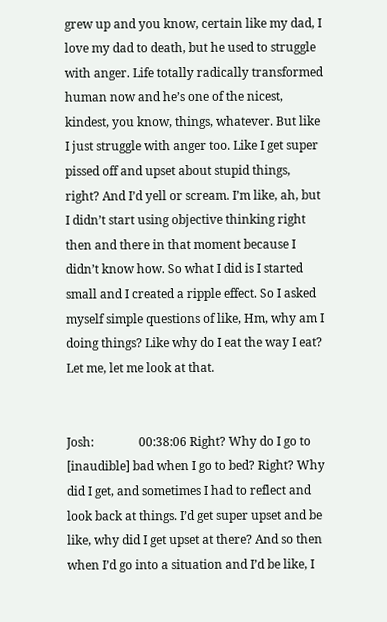grew up and you know, certain like my dad, I love my dad to death, but he used to struggle with anger. Life totally radically transformed human now and he’s one of the nicest, kindest, you know, things, whatever. But like I just struggle with anger too. Like I get super pissed off and upset about stupid things, right? And I’d yell or scream. I’m like, ah, but I didn’t start using objective thinking right then and there in that moment because I didn’t know how. So what I did is I started small and I created a ripple effect. So I asked myself simple questions of like, Hm, why am I doing things? Like why do I eat the way I eat? Let me, let me look at that.


Josh:               00:38:06 Right? Why do I go to [inaudible] bad when I go to bed? Right? Why did I get, and sometimes I had to reflect and look back at things. I’d get super upset and be like, why did I get upset at there? And so then when I’d go into a situation and I’d be like, I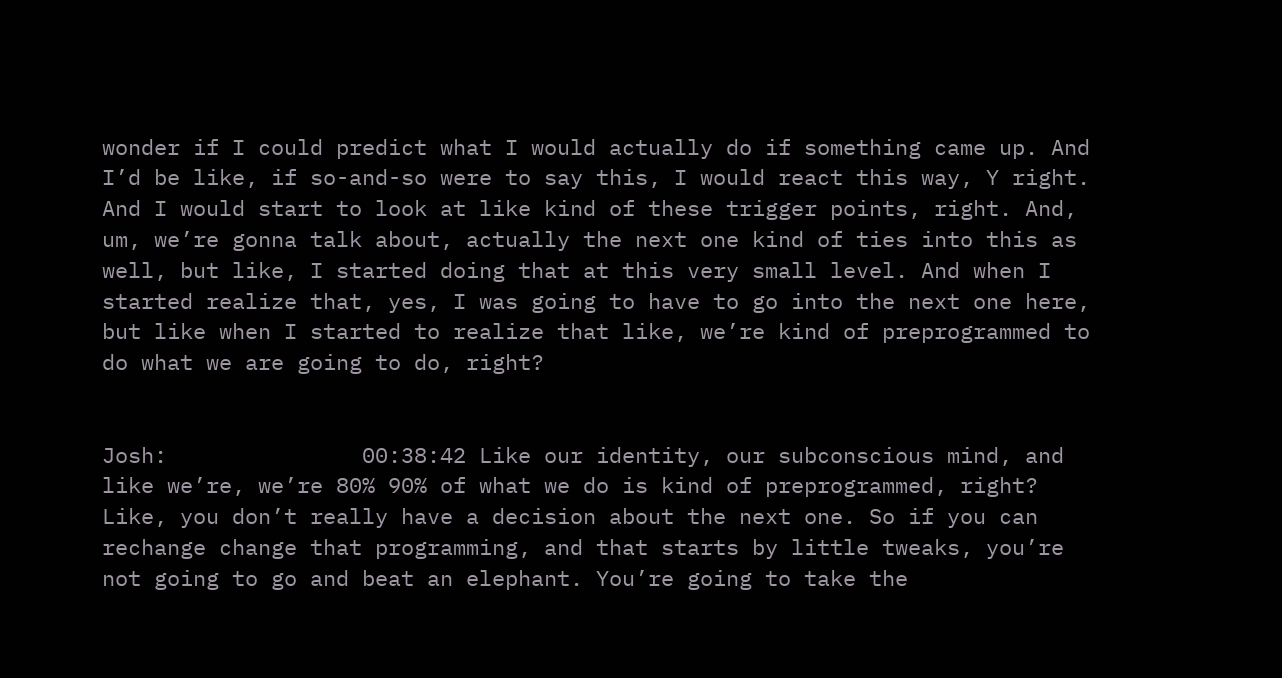wonder if I could predict what I would actually do if something came up. And I’d be like, if so-and-so were to say this, I would react this way, Y right. And I would start to look at like kind of these trigger points, right. And, um, we’re gonna talk about, actually the next one kind of ties into this as well, but like, I started doing that at this very small level. And when I started realize that, yes, I was going to have to go into the next one here, but like when I started to realize that like, we’re kind of preprogrammed to do what we are going to do, right?


Josh:               00:38:42 Like our identity, our subconscious mind, and like we’re, we’re 80% 90% of what we do is kind of preprogrammed, right? Like, you don’t really have a decision about the next one. So if you can rechange change that programming, and that starts by little tweaks, you’re not going to go and beat an elephant. You’re going to take the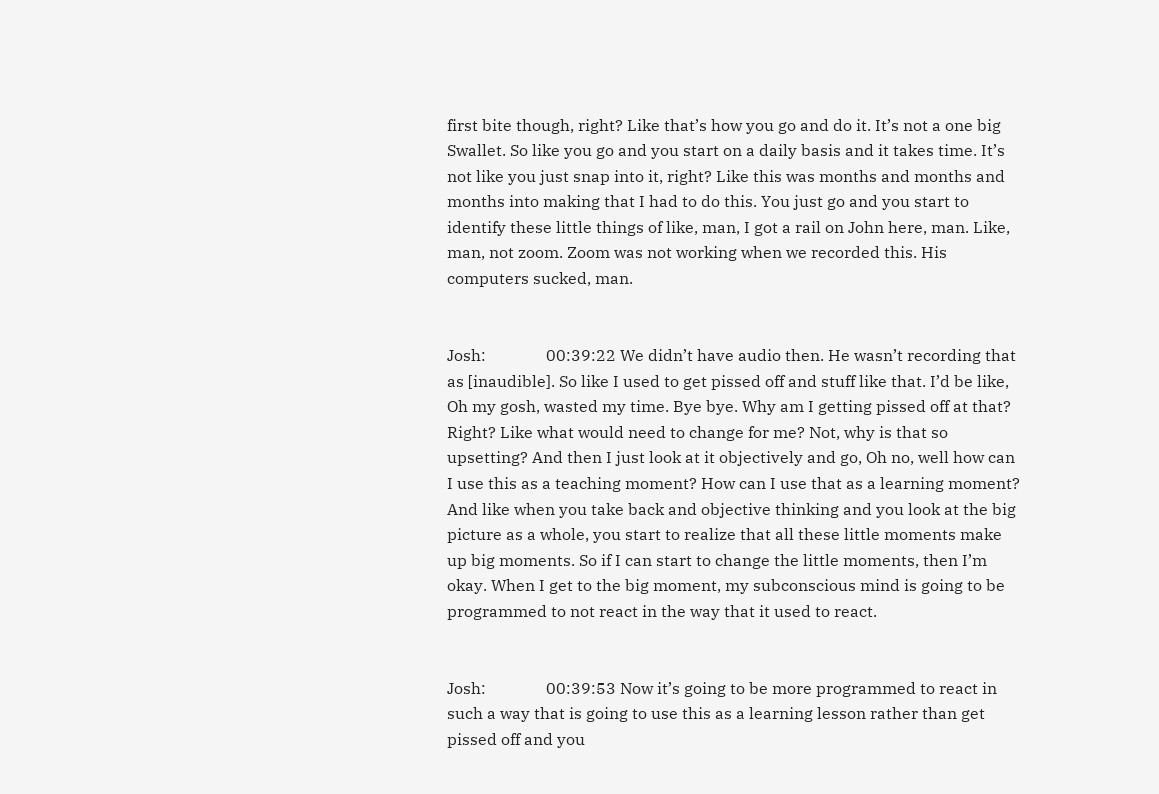first bite though, right? Like that’s how you go and do it. It’s not a one big Swallet. So like you go and you start on a daily basis and it takes time. It’s not like you just snap into it, right? Like this was months and months and months into making that I had to do this. You just go and you start to identify these little things of like, man, I got a rail on John here, man. Like, man, not zoom. Zoom was not working when we recorded this. His computers sucked, man.


Josh:               00:39:22 We didn’t have audio then. He wasn’t recording that as [inaudible]. So like I used to get pissed off and stuff like that. I’d be like, Oh my gosh, wasted my time. Bye bye. Why am I getting pissed off at that? Right? Like what would need to change for me? Not, why is that so upsetting? And then I just look at it objectively and go, Oh no, well how can I use this as a teaching moment? How can I use that as a learning moment? And like when you take back and objective thinking and you look at the big picture as a whole, you start to realize that all these little moments make up big moments. So if I can start to change the little moments, then I’m okay. When I get to the big moment, my subconscious mind is going to be programmed to not react in the way that it used to react.


Josh:               00:39:53 Now it’s going to be more programmed to react in such a way that is going to use this as a learning lesson rather than get pissed off and you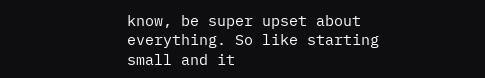know, be super upset about everything. So like starting small and it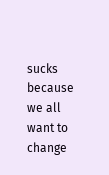sucks because we all want to change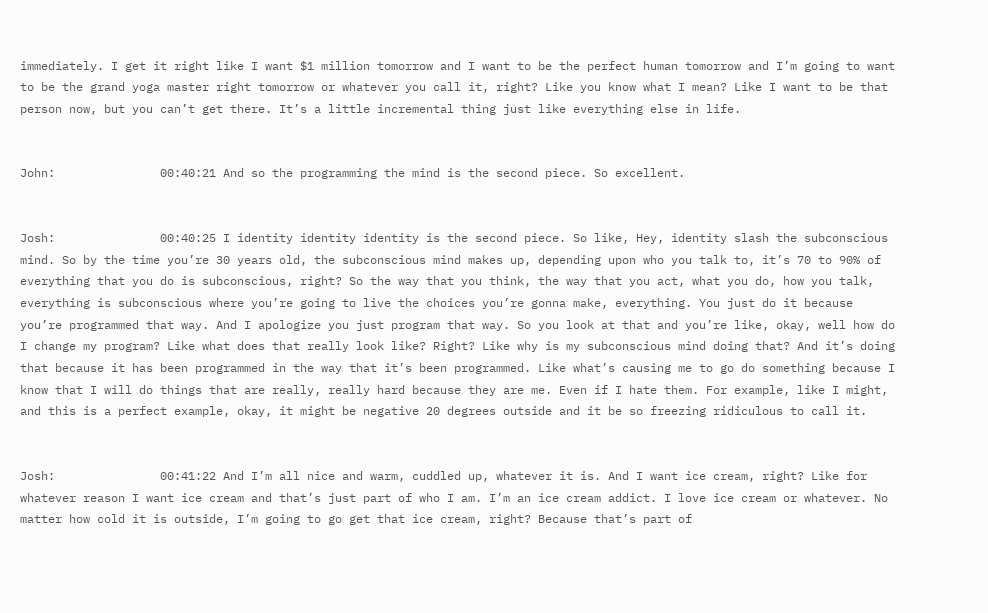immediately. I get it right like I want $1 million tomorrow and I want to be the perfect human tomorrow and I’m going to want to be the grand yoga master right tomorrow or whatever you call it, right? Like you know what I mean? Like I want to be that person now, but you can’t get there. It’s a little incremental thing just like everything else in life.


John:               00:40:21 And so the programming the mind is the second piece. So excellent.


Josh:               00:40:25 I identity identity identity is the second piece. So like, Hey, identity slash the subconscious mind. So by the time you’re 30 years old, the subconscious mind makes up, depending upon who you talk to, it’s 70 to 90% of everything that you do is subconscious, right? So the way that you think, the way that you act, what you do, how you talk, everything is subconscious where you’re going to live the choices you’re gonna make, everything. You just do it because you’re programmed that way. And I apologize you just program that way. So you look at that and you’re like, okay, well how do I change my program? Like what does that really look like? Right? Like why is my subconscious mind doing that? And it’s doing that because it has been programmed in the way that it’s been programmed. Like what’s causing me to go do something because I know that I will do things that are really, really hard because they are me. Even if I hate them. For example, like I might, and this is a perfect example, okay, it might be negative 20 degrees outside and it be so freezing ridiculous to call it.


Josh:               00:41:22 And I’m all nice and warm, cuddled up, whatever it is. And I want ice cream, right? Like for whatever reason I want ice cream and that’s just part of who I am. I’m an ice cream addict. I love ice cream or whatever. No matter how cold it is outside, I’m going to go get that ice cream, right? Because that’s part of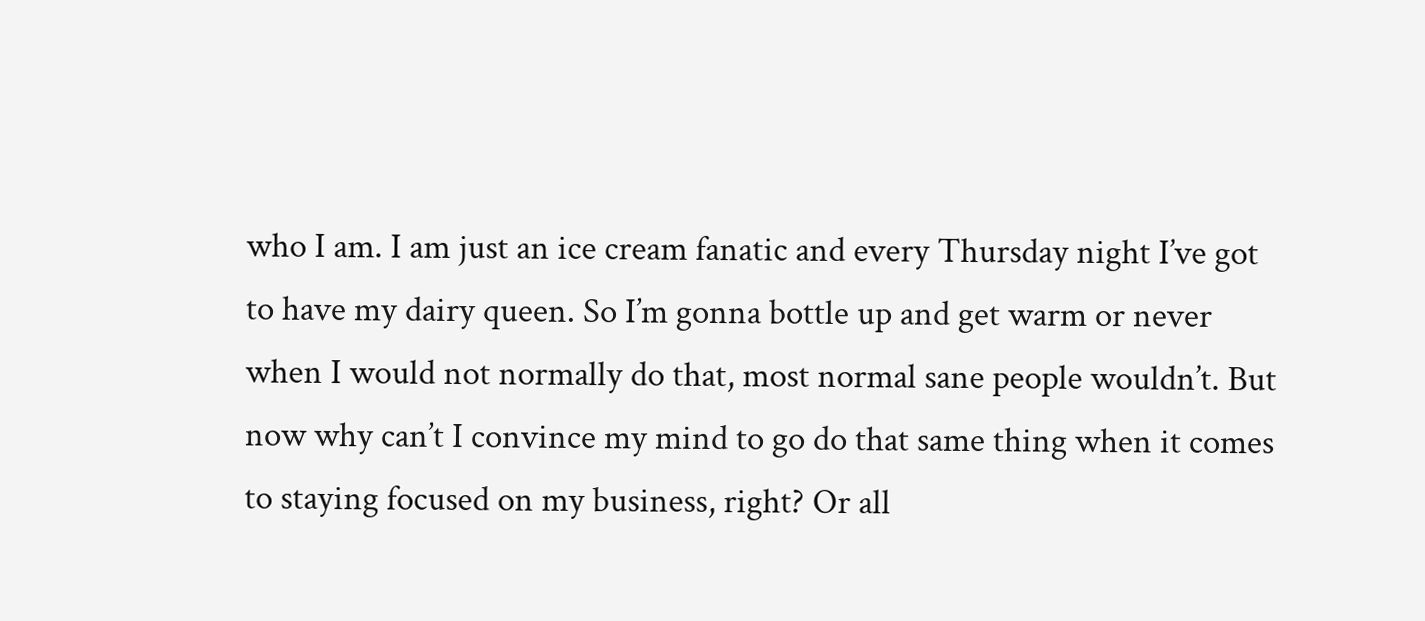who I am. I am just an ice cream fanatic and every Thursday night I’ve got to have my dairy queen. So I’m gonna bottle up and get warm or never when I would not normally do that, most normal sane people wouldn’t. But now why can’t I convince my mind to go do that same thing when it comes to staying focused on my business, right? Or all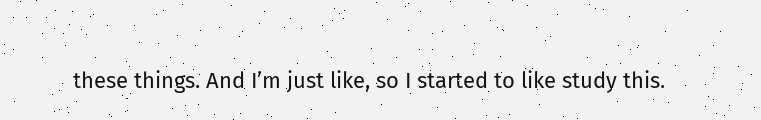these things. And I’m just like, so I started to like study this.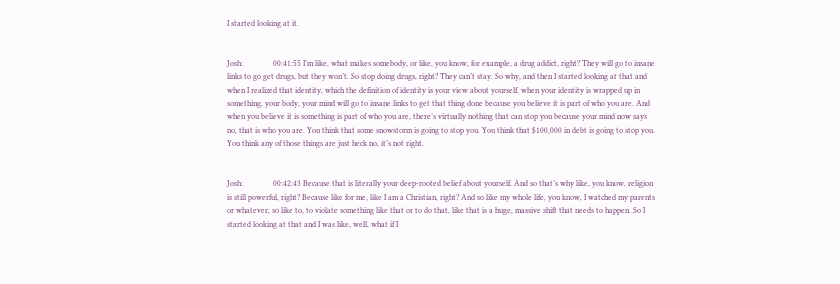I started looking at it.


Josh:               00:41:55 I’m like, what makes somebody, or like, you know, for example, a drug addict, right? They will go to insane links to go get drugs, but they won’t. So stop doing drugs, right? They can’t stay. So why, and then I started looking at that and when I realized that identity, which the definition of identity is your view about yourself, when your identity is wrapped up in something, your body, your mind will go to insane links to get that thing done because you believe it is part of who you are. And when you believe it is something is part of who you are, there’s virtually nothing that can stop you because your mind now says no, that is who you are. You think that some snowstorm is going to stop you. You think that $100,000 in debt is going to stop you. You think any of those things are just heck no, it’s not right.


Josh:               00:42:43 Because that is literally your deep-rooted belief about yourself. And so that’s why like, you know, religion is still powerful, right? Because like for me, like I am a Christian, right? And so like my whole life, you know, I watched my parents or whatever, so like to, to violate something like that or to do that, like that is a huge, massive shift that needs to happen. So I started looking at that and I was like, well, what if I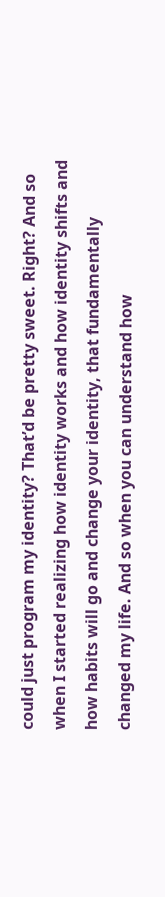could just program my identity? That’d be pretty sweet. Right? And so when I started realizing how identity works and how identity shifts and how habits will go and change your identity, that fundamentally changed my life. And so when you can understand how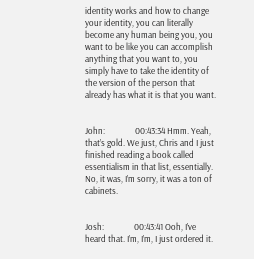identity works and how to change your identity, you can literally become any human being you, you want to be like you can accomplish anything that you want to, you simply have to take the identity of the version of the person that already has what it is that you want.


John:               00:43:34 Hmm. Yeah, that’s gold. We just, Chris and I just finished reading a book called essentialism in that list, essentially. No, it was, I’m sorry, it was a ton of cabinets.


Josh:               00:43:41 Ooh, I’ve heard that. I’m, I’m, I just ordered it.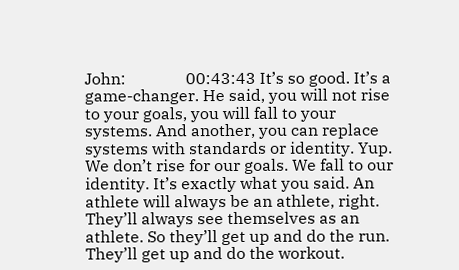John:               00:43:43 It’s so good. It’s a game-changer. He said, you will not rise to your goals, you will fall to your systems. And another, you can replace systems with standards or identity. Yup. We don’t rise for our goals. We fall to our identity. It’s exactly what you said. An athlete will always be an athlete, right. They’ll always see themselves as an athlete. So they’ll get up and do the run. They’ll get up and do the workout.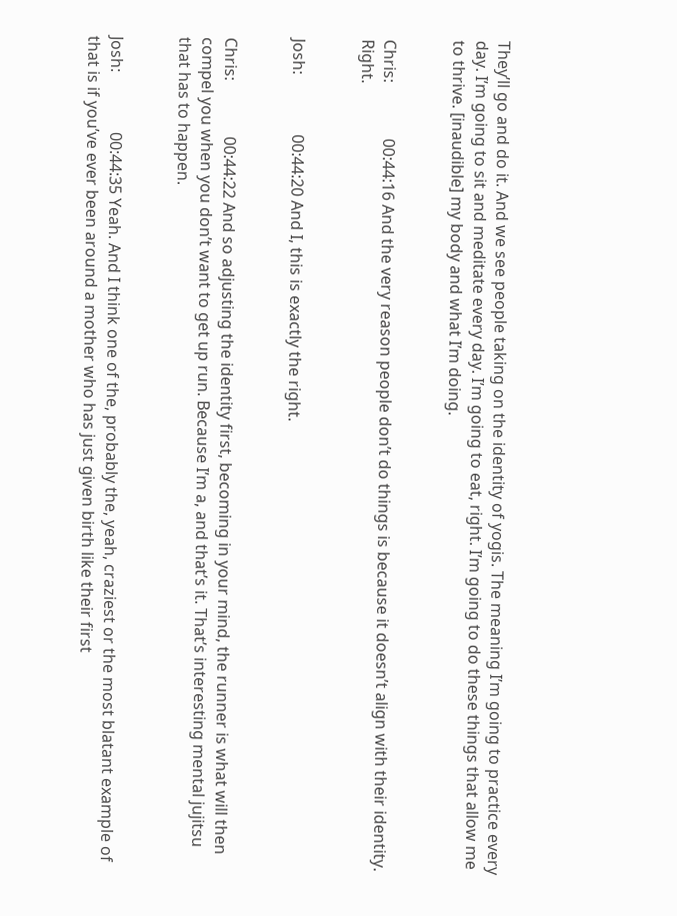They’ll go and do it. And we see people taking on the identity of yogis. The meaning I’m going to practice every day. I’m going to sit and meditate every day. I’m going to eat, right. I’m going to do these things that allow me to thrive. [inaudible] my body and what I’m doing.


Chris:              00:44:16 And the very reason people don’t do things is because it doesn’t align with their identity. Right.


Josh:               00:44:20 And I, this is exactly the right.


Chris:              00:44:22 And so adjusting the identity first, becoming in your mind, the runner is what will then compel you when you don’t want to get up run. Because I’m a, and that’s it. That’s interesting mental jujitsu that has to happen.


Josh:               00:44:35 Yeah. And I think one of the, probably the, yeah, craziest or the most blatant example of that is if you’ve ever been around a mother who has just given birth like their first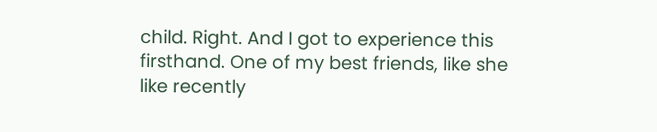child. Right. And I got to experience this firsthand. One of my best friends, like she like recently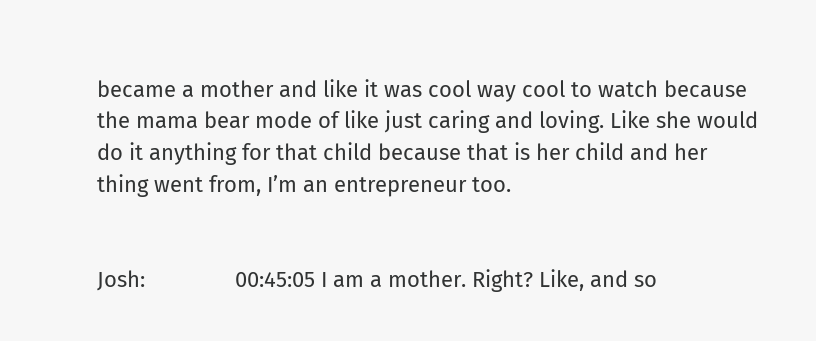became a mother and like it was cool way cool to watch because the mama bear mode of like just caring and loving. Like she would do it anything for that child because that is her child and her thing went from, I’m an entrepreneur too.


Josh:               00:45:05 I am a mother. Right? Like, and so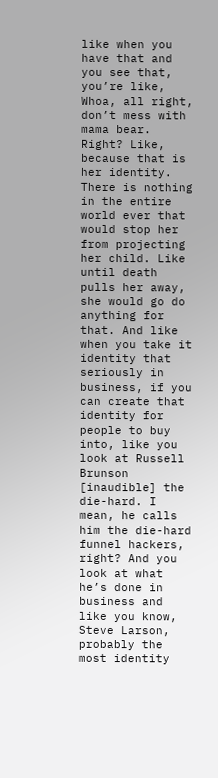like when you have that and you see that, you’re like, Whoa, all right, don’t mess with mama bear. Right? Like, because that is her identity. There is nothing in the entire world ever that would stop her from projecting her child. Like until death pulls her away, she would go do anything for that. And like when you take it identity that seriously in business, if you can create that identity for people to buy into, like you look at Russell Brunson [inaudible] the die-hard. I mean, he calls him the die-hard funnel hackers, right? And you look at what he’s done in business and like you know, Steve Larson, probably the most identity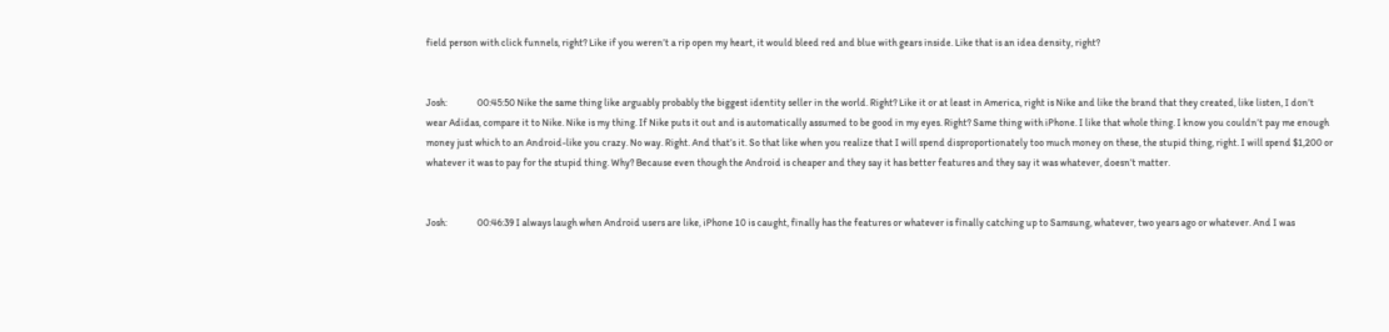field person with click funnels, right? Like if you weren’t a rip open my heart, it would bleed red and blue with gears inside. Like that is an idea density, right?


Josh:               00:45:50 Nike the same thing like arguably probably the biggest identity seller in the world. Right? Like it or at least in America, right is Nike and like the brand that they created, like listen, I don’t wear Adidas, compare it to Nike. Nike is my thing. If Nike puts it out and is automatically assumed to be good in my eyes. Right? Same thing with iPhone. I like that whole thing. I know you couldn’t pay me enough money just which to an Android-like you crazy. No way. Right. And that’s it. So that like when you realize that I will spend disproportionately too much money on these, the stupid thing, right. I will spend $1,200 or whatever it was to pay for the stupid thing. Why? Because even though the Android is cheaper and they say it has better features and they say it was whatever, doesn’t matter.


Josh:               00:46:39 I always laugh when Android users are like, iPhone 10 is caught, finally has the features or whatever is finally catching up to Samsung, whatever, two years ago or whatever. And I was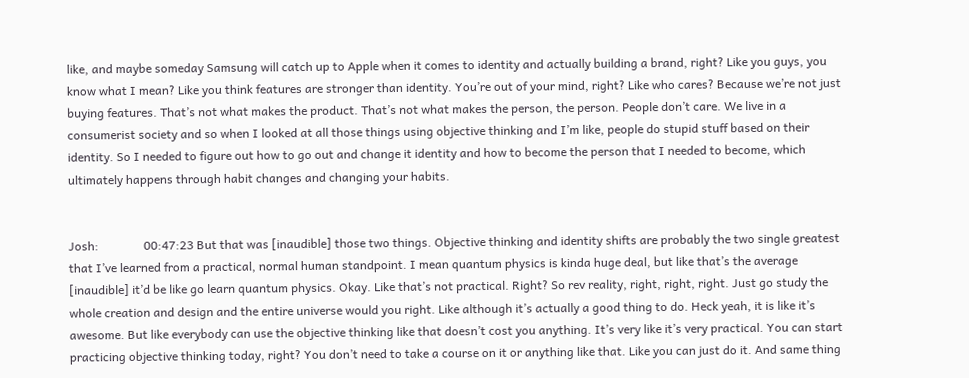like, and maybe someday Samsung will catch up to Apple when it comes to identity and actually building a brand, right? Like you guys, you know what I mean? Like you think features are stronger than identity. You’re out of your mind, right? Like who cares? Because we’re not just buying features. That’s not what makes the product. That’s not what makes the person, the person. People don’t care. We live in a consumerist society and so when I looked at all those things using objective thinking and I’m like, people do stupid stuff based on their identity. So I needed to figure out how to go out and change it identity and how to become the person that I needed to become, which ultimately happens through habit changes and changing your habits.


Josh:               00:47:23 But that was [inaudible] those two things. Objective thinking and identity shifts are probably the two single greatest that I’ve learned from a practical, normal human standpoint. I mean quantum physics is kinda huge deal, but like that’s the average [inaudible] it’d be like go learn quantum physics. Okay. Like that’s not practical. Right? So rev reality, right, right, right. Just go study the whole creation and design and the entire universe would you right. Like although it’s actually a good thing to do. Heck yeah, it is like it’s awesome. But like everybody can use the objective thinking like that doesn’t cost you anything. It’s very like it’s very practical. You can start practicing objective thinking today, right? You don’t need to take a course on it or anything like that. Like you can just do it. And same thing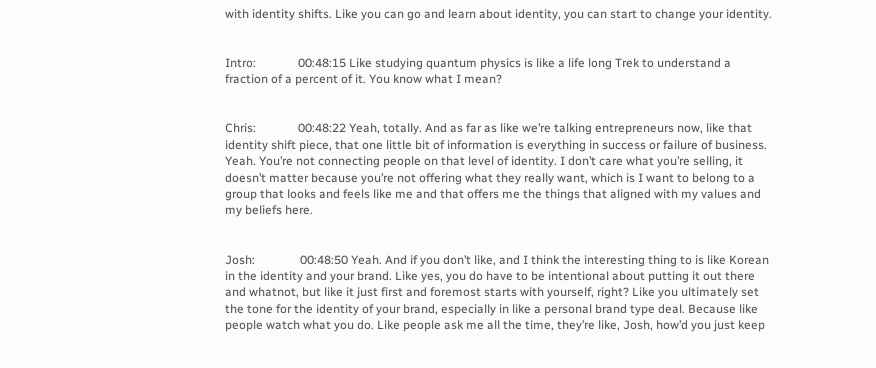with identity shifts. Like you can go and learn about identity, you can start to change your identity.


Intro:              00:48:15 Like studying quantum physics is like a life long Trek to understand a fraction of a percent of it. You know what I mean?


Chris:              00:48:22 Yeah, totally. And as far as like we’re talking entrepreneurs now, like that identity shift piece, that one little bit of information is everything in success or failure of business. Yeah. You’re not connecting people on that level of identity. I don’t care what you’re selling, it doesn’t matter because you’re not offering what they really want, which is I want to belong to a group that looks and feels like me and that offers me the things that aligned with my values and my beliefs here.


Josh:               00:48:50 Yeah. And if you don’t like, and I think the interesting thing to is like Korean in the identity and your brand. Like yes, you do have to be intentional about putting it out there and whatnot, but like it just first and foremost starts with yourself, right? Like you ultimately set the tone for the identity of your brand, especially in like a personal brand type deal. Because like people watch what you do. Like people ask me all the time, they’re like, Josh, how’d you just keep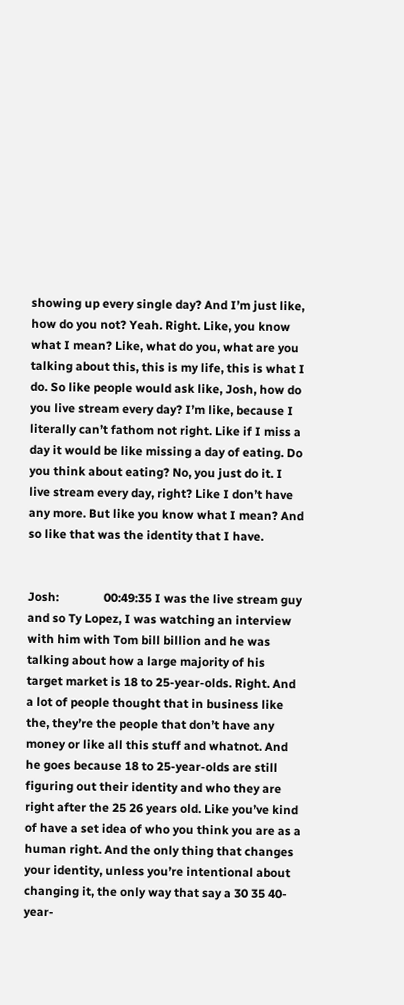showing up every single day? And I’m just like, how do you not? Yeah. Right. Like, you know what I mean? Like, what do you, what are you talking about this, this is my life, this is what I do. So like people would ask like, Josh, how do you live stream every day? I’m like, because I literally can’t fathom not right. Like if I miss a day it would be like missing a day of eating. Do you think about eating? No, you just do it. I live stream every day, right? Like I don’t have any more. But like you know what I mean? And so like that was the identity that I have.


Josh:               00:49:35 I was the live stream guy and so Ty Lopez, I was watching an interview with him with Tom bill billion and he was talking about how a large majority of his target market is 18 to 25-year-olds. Right. And a lot of people thought that in business like the, they’re the people that don’t have any money or like all this stuff and whatnot. And he goes because 18 to 25-year-olds are still figuring out their identity and who they are right after the 25 26 years old. Like you’ve kind of have a set idea of who you think you are as a human right. And the only thing that changes your identity, unless you’re intentional about changing it, the only way that say a 30 35 40-year-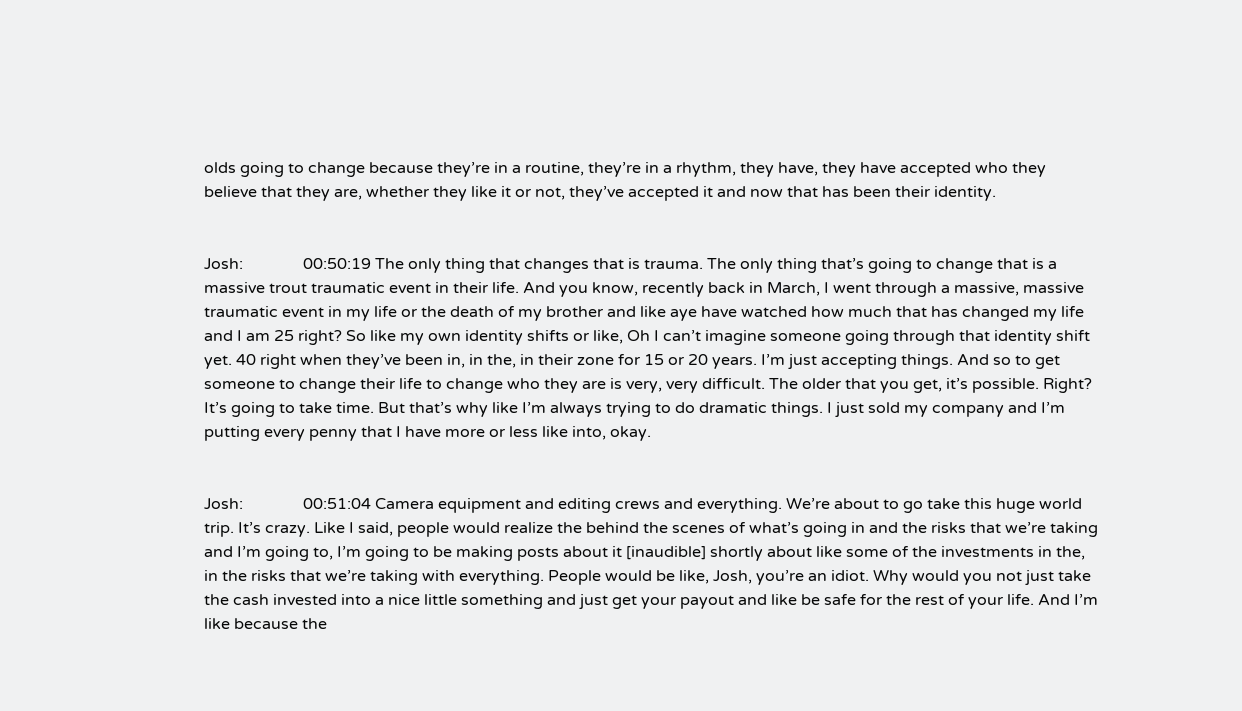olds going to change because they’re in a routine, they’re in a rhythm, they have, they have accepted who they believe that they are, whether they like it or not, they’ve accepted it and now that has been their identity.


Josh:               00:50:19 The only thing that changes that is trauma. The only thing that’s going to change that is a massive trout traumatic event in their life. And you know, recently back in March, I went through a massive, massive traumatic event in my life or the death of my brother and like aye have watched how much that has changed my life and I am 25 right? So like my own identity shifts or like, Oh I can’t imagine someone going through that identity shift yet. 40 right when they’ve been in, in the, in their zone for 15 or 20 years. I’m just accepting things. And so to get someone to change their life to change who they are is very, very difficult. The older that you get, it’s possible. Right? It’s going to take time. But that’s why like I’m always trying to do dramatic things. I just sold my company and I’m putting every penny that I have more or less like into, okay.


Josh:               00:51:04 Camera equipment and editing crews and everything. We’re about to go take this huge world trip. It’s crazy. Like I said, people would realize the behind the scenes of what’s going in and the risks that we’re taking and I’m going to, I’m going to be making posts about it [inaudible] shortly about like some of the investments in the, in the risks that we’re taking with everything. People would be like, Josh, you’re an idiot. Why would you not just take the cash invested into a nice little something and just get your payout and like be safe for the rest of your life. And I’m like because the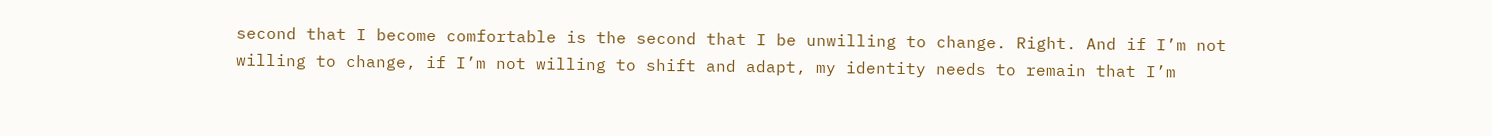second that I become comfortable is the second that I be unwilling to change. Right. And if I’m not willing to change, if I’m not willing to shift and adapt, my identity needs to remain that I’m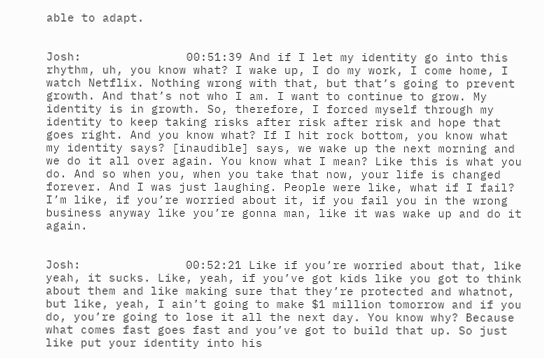able to adapt.


Josh:               00:51:39 And if I let my identity go into this rhythm, uh, you know what? I wake up, I do my work, I come home, I watch Netflix. Nothing wrong with that, but that’s going to prevent growth. And that’s not who I am. I want to continue to grow. My identity is in growth. So, therefore, I forced myself through my identity to keep taking risks after risk after risk and hope that goes right. And you know what? If I hit rock bottom, you know what my identity says? [inaudible] says, we wake up the next morning and we do it all over again. You know what I mean? Like this is what you do. And so when you, when you take that now, your life is changed forever. And I was just laughing. People were like, what if I fail? I’m like, if you’re worried about it, if you fail you in the wrong business anyway like you’re gonna man, like it was wake up and do it again.


Josh:               00:52:21 Like if you’re worried about that, like yeah, it sucks. Like, yeah, if you’ve got kids like you got to think about them and like making sure that they’re protected and whatnot, but like, yeah, I ain’t going to make $1 million tomorrow and if you do, you’re going to lose it all the next day. You know why? Because what comes fast goes fast and you’ve got to build that up. So just like put your identity into his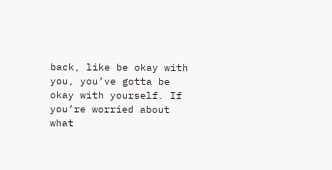back, like be okay with you, you’ve gotta be okay with yourself. If you’re worried about what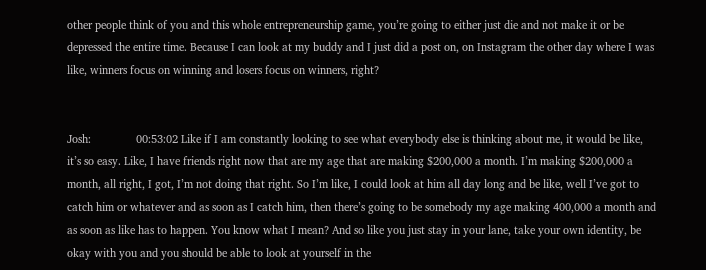other people think of you and this whole entrepreneurship game, you’re going to either just die and not make it or be depressed the entire time. Because I can look at my buddy and I just did a post on, on Instagram the other day where I was like, winners focus on winning and losers focus on winners, right?


Josh:               00:53:02 Like if I am constantly looking to see what everybody else is thinking about me, it would be like, it’s so easy. Like, I have friends right now that are my age that are making $200,000 a month. I’m making $200,000 a month, all right, I got, I’m not doing that right. So I’m like, I could look at him all day long and be like, well I’ve got to catch him or whatever and as soon as I catch him, then there’s going to be somebody my age making 400,000 a month and as soon as like has to happen. You know what I mean? And so like you just stay in your lane, take your own identity, be okay with you and you should be able to look at yourself in the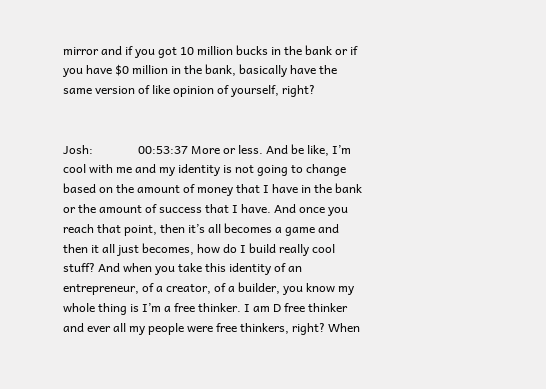mirror and if you got 10 million bucks in the bank or if you have $0 million in the bank, basically have the same version of like opinion of yourself, right?


Josh:               00:53:37 More or less. And be like, I’m cool with me and my identity is not going to change based on the amount of money that I have in the bank or the amount of success that I have. And once you reach that point, then it’s all becomes a game and then it all just becomes, how do I build really cool stuff? And when you take this identity of an entrepreneur, of a creator, of a builder, you know my whole thing is I’m a free thinker. I am D free thinker and ever all my people were free thinkers, right? When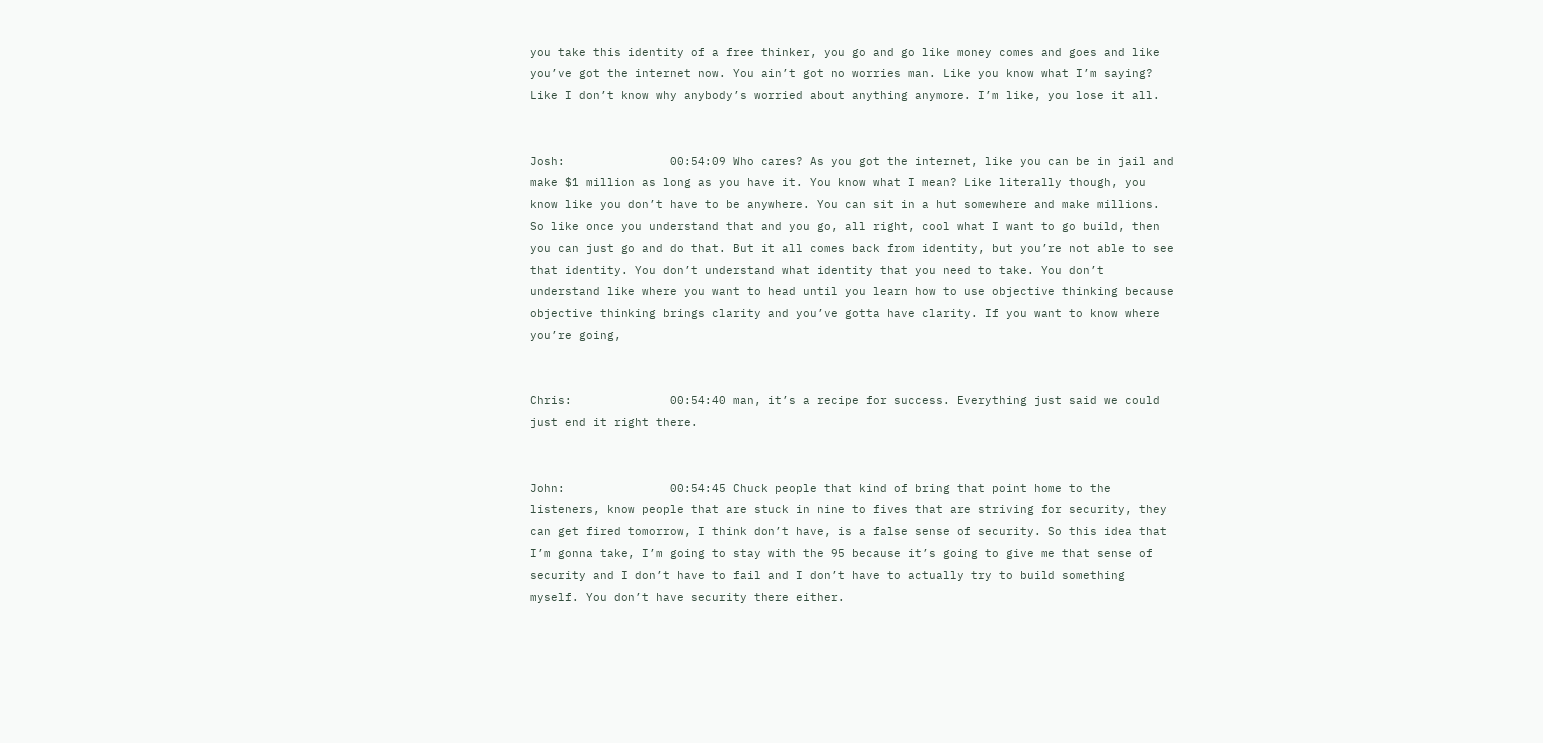you take this identity of a free thinker, you go and go like money comes and goes and like you’ve got the internet now. You ain’t got no worries man. Like you know what I’m saying? Like I don’t know why anybody’s worried about anything anymore. I’m like, you lose it all.


Josh:               00:54:09 Who cares? As you got the internet, like you can be in jail and make $1 million as long as you have it. You know what I mean? Like literally though, you know like you don’t have to be anywhere. You can sit in a hut somewhere and make millions. So like once you understand that and you go, all right, cool what I want to go build, then you can just go and do that. But it all comes back from identity, but you’re not able to see that identity. You don’t understand what identity that you need to take. You don’t understand like where you want to head until you learn how to use objective thinking because objective thinking brings clarity and you’ve gotta have clarity. If you want to know where you’re going,


Chris:              00:54:40 man, it’s a recipe for success. Everything just said we could just end it right there.


John:               00:54:45 Chuck people that kind of bring that point home to the listeners, know people that are stuck in nine to fives that are striving for security, they can get fired tomorrow, I think don’t have, is a false sense of security. So this idea that I’m gonna take, I’m going to stay with the 95 because it’s going to give me that sense of security and I don’t have to fail and I don’t have to actually try to build something myself. You don’t have security there either.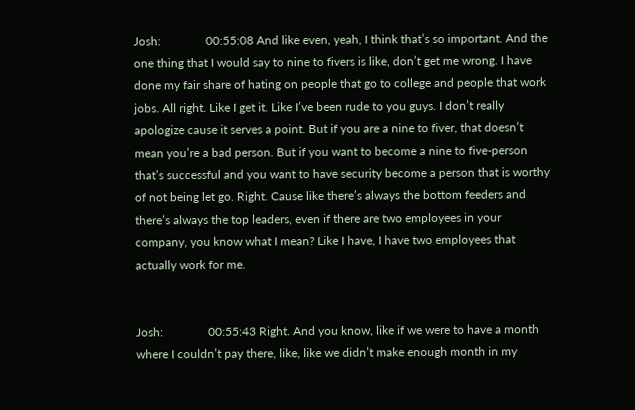Josh:               00:55:08 And like even, yeah, I think that’s so important. And the one thing that I would say to nine to fivers is like, don’t get me wrong. I have done my fair share of hating on people that go to college and people that work jobs. All right. Like I get it. Like I’ve been rude to you guys. I don’t really apologize cause it serves a point. But if you are a nine to fiver, that doesn’t mean you’re a bad person. But if you want to become a nine to five-person that’s successful and you want to have security become a person that is worthy of not being let go. Right. Cause like there’s always the bottom feeders and there’s always the top leaders, even if there are two employees in your company, you know what I mean? Like I have, I have two employees that actually work for me.


Josh:               00:55:43 Right. And you know, like if we were to have a month where I couldn’t pay there, like, like we didn’t make enough month in my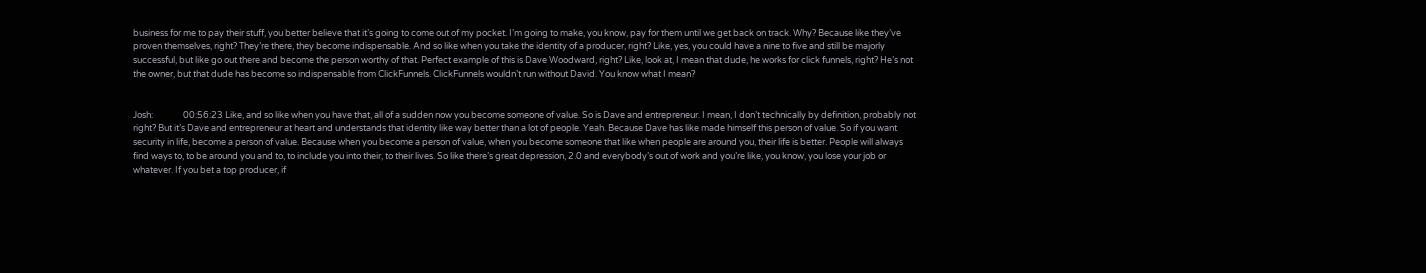business for me to pay their stuff, you better believe that it’s going to come out of my pocket. I’m going to make, you know, pay for them until we get back on track. Why? Because like they’ve proven themselves, right? They’re there, they become indispensable. And so like when you take the identity of a producer, right? Like, yes, you could have a nine to five and still be majorly successful, but like go out there and become the person worthy of that. Perfect example of this is Dave Woodward, right? Like, look at, I mean that dude, he works for click funnels, right? He’s not the owner, but that dude has become so indispensable from ClickFunnels. ClickFunnels wouldn’t run without David. You know what I mean?


Josh:               00:56:23 Like, and so like when you have that, all of a sudden now you become someone of value. So is Dave and entrepreneur. I mean, I don’t technically by definition, probably not right? But it’s Dave and entrepreneur at heart and understands that identity like way better than a lot of people. Yeah. Because Dave has like made himself this person of value. So if you want security in life, become a person of value. Because when you become a person of value, when you become someone that like when people are around you, their life is better. People will always find ways to, to be around you and to, to include you into their, to their lives. So like there’s great depression, 2.0 and everybody’s out of work and you’re like, you know, you lose your job or whatever. If you bet a top producer, if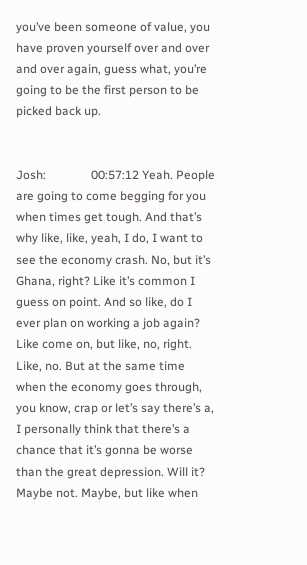you’ve been someone of value, you have proven yourself over and over and over again, guess what, you’re going to be the first person to be picked back up.


Josh:               00:57:12 Yeah. People are going to come begging for you when times get tough. And that’s why like, like, yeah, I do, I want to see the economy crash. No, but it’s Ghana, right? Like it’s common I guess on point. And so like, do I ever plan on working a job again? Like come on, but like, no, right. Like, no. But at the same time when the economy goes through, you know, crap or let’s say there’s a, I personally think that there’s a chance that it’s gonna be worse than the great depression. Will it? Maybe not. Maybe, but like when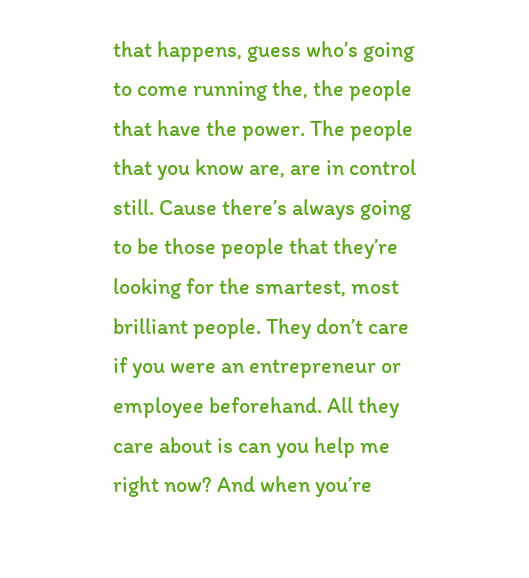that happens, guess who’s going to come running the, the people that have the power. The people that you know are, are in control still. Cause there’s always going to be those people that they’re looking for the smartest, most brilliant people. They don’t care if you were an entrepreneur or employee beforehand. All they care about is can you help me right now? And when you’re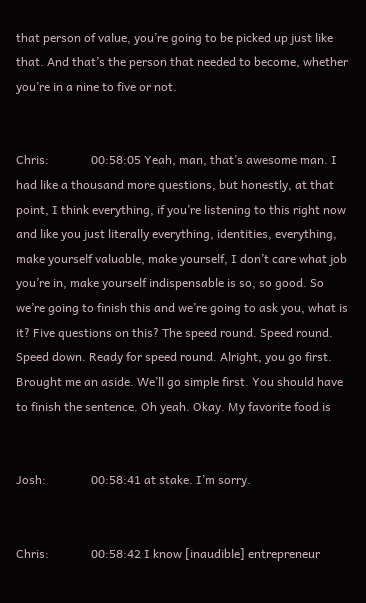that person of value, you’re going to be picked up just like that. And that’s the person that needed to become, whether you’re in a nine to five or not.


Chris:              00:58:05 Yeah, man, that’s awesome man. I had like a thousand more questions, but honestly, at that point, I think everything, if you’re listening to this right now and like you just literally everything, identities, everything, make yourself valuable, make yourself, I don’t care what job you’re in, make yourself indispensable is so, so good. So we’re going to finish this and we’re going to ask you, what is it? Five questions on this? The speed round. Speed round. Speed down. Ready for speed round. Alright, you go first. Brought me an aside. We’ll go simple first. You should have to finish the sentence. Oh yeah. Okay. My favorite food is


Josh:               00:58:41 at stake. I’m sorry.


Chris:              00:58:42 I know [inaudible] entrepreneur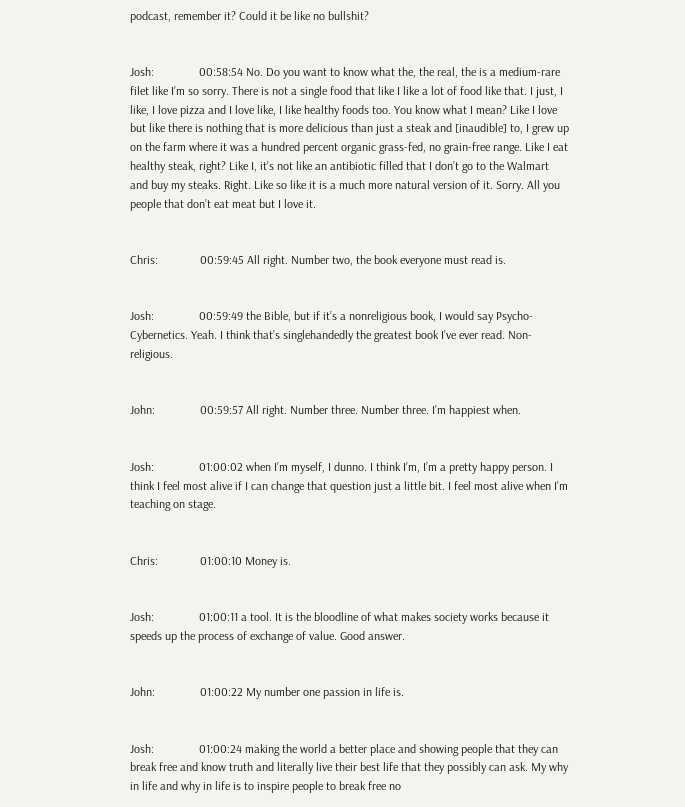podcast, remember it? Could it be like no bullshit?


Josh:               00:58:54 No. Do you want to know what the, the real, the is a medium-rare filet like I’m so sorry. There is not a single food that like I like a lot of food like that. I just, I like, I love pizza and I love like, I like healthy foods too. You know what I mean? Like I love but like there is nothing that is more delicious than just a steak and [inaudible] to, I grew up on the farm where it was a hundred percent organic grass-fed, no grain-free range. Like I eat healthy steak, right? Like I, it’s not like an antibiotic filled that I don’t go to the Walmart and buy my steaks. Right. Like so like it is a much more natural version of it. Sorry. All you people that don’t eat meat but I love it.


Chris:              00:59:45 All right. Number two, the book everyone must read is.


Josh:               00:59:49 the Bible, but if it’s a nonreligious book, I would say Psycho-Cybernetics. Yeah. I think that’s singlehandedly the greatest book I’ve ever read. Non-religious.


John:               00:59:57 All right. Number three. Number three. I’m happiest when.


Josh:               01:00:02 when I’m myself, I dunno. I think I’m, I’m a pretty happy person. I think I feel most alive if I can change that question just a little bit. I feel most alive when I’m teaching on stage.


Chris:              01:00:10 Money is.


Josh:               01:00:11 a tool. It is the bloodline of what makes society works because it speeds up the process of exchange of value. Good answer.


John:               01:00:22 My number one passion in life is.


Josh:               01:00:24 making the world a better place and showing people that they can break free and know truth and literally live their best life that they possibly can ask. My why in life and why in life is to inspire people to break free no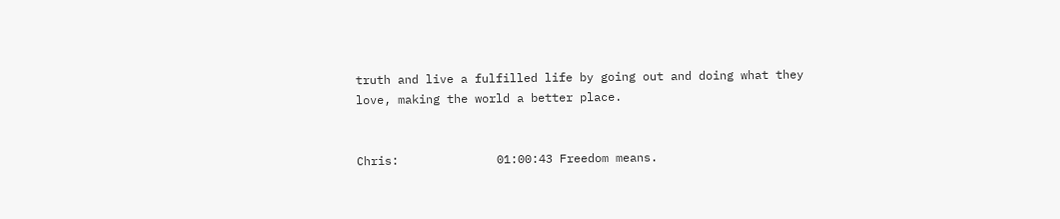truth and live a fulfilled life by going out and doing what they love, making the world a better place.


Chris:              01:00:43 Freedom means.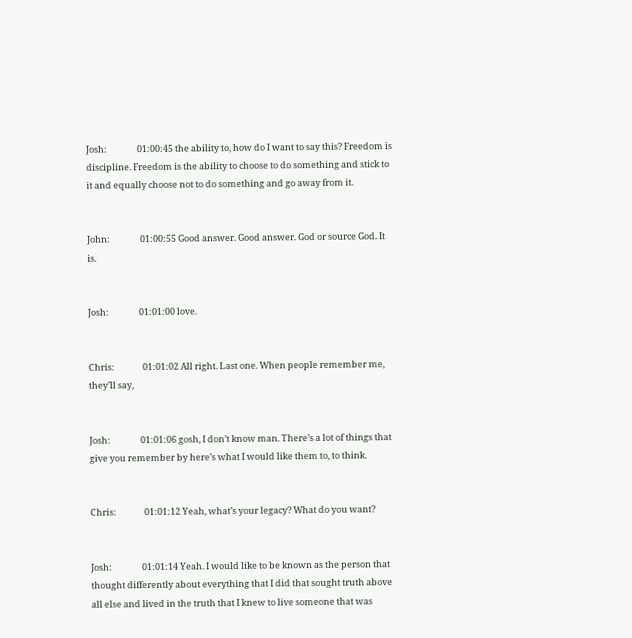Josh:               01:00:45 the ability to, how do I want to say this? Freedom is discipline. Freedom is the ability to choose to do something and stick to it and equally choose not to do something and go away from it.


John:               01:00:55 Good answer. Good answer. God or source God. It is.


Josh:               01:01:00 love.


Chris:              01:01:02 All right. Last one. When people remember me, they’ll say,


Josh:               01:01:06 gosh, I don’t know man. There’s a lot of things that give you remember by here’s what I would like them to, to think.


Chris:              01:01:12 Yeah, what’s your legacy? What do you want?


Josh:               01:01:14 Yeah. I would like to be known as the person that thought differently about everything that I did that sought truth above all else and lived in the truth that I knew to live someone that was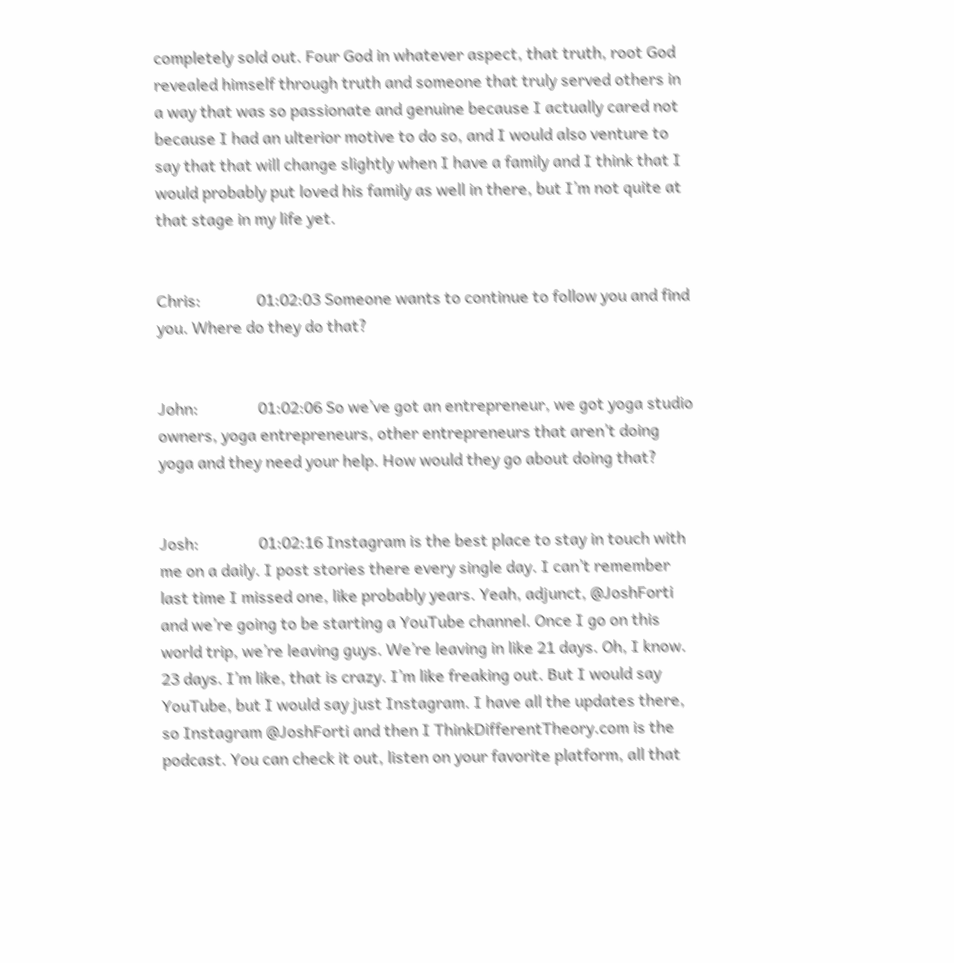completely sold out. Four God in whatever aspect, that truth, root God revealed himself through truth and someone that truly served others in a way that was so passionate and genuine because I actually cared not because I had an ulterior motive to do so, and I would also venture to say that that will change slightly when I have a family and I think that I would probably put loved his family as well in there, but I’m not quite at that stage in my life yet.


Chris:              01:02:03 Someone wants to continue to follow you and find you. Where do they do that?


John:               01:02:06 So we’ve got an entrepreneur, we got yoga studio owners, yoga entrepreneurs, other entrepreneurs that aren’t doing yoga and they need your help. How would they go about doing that?


Josh:               01:02:16 Instagram is the best place to stay in touch with me on a daily. I post stories there every single day. I can’t remember last time I missed one, like probably years. Yeah, adjunct, @JoshForti and we’re going to be starting a YouTube channel. Once I go on this world trip, we’re leaving guys. We’re leaving in like 21 days. Oh, I know. 23 days. I’m like, that is crazy. I’m like freaking out. But I would say YouTube, but I would say just Instagram. I have all the updates there, so Instagram @JoshForti and then I ThinkDifferentTheory.com is the podcast. You can check it out, listen on your favorite platform, all that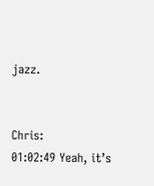jazz.


Chris:              01:02:49 Yeah, it’s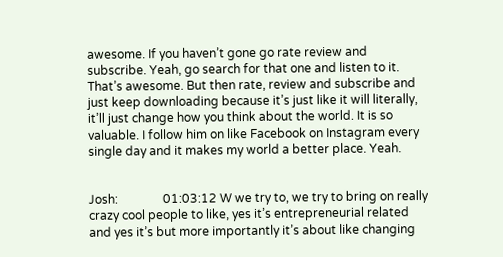awesome. If you haven’t gone go rate review and subscribe. Yeah, go search for that one and listen to it. That’s awesome. But then rate, review and subscribe and just keep downloading because it’s just like it will literally, it’ll just change how you think about the world. It is so valuable. I follow him on like Facebook on Instagram every single day and it makes my world a better place. Yeah.


Josh:               01:03:12 W we try to, we try to bring on really crazy cool people to like, yes it’s entrepreneurial related and yes it’s but more importantly it’s about like changing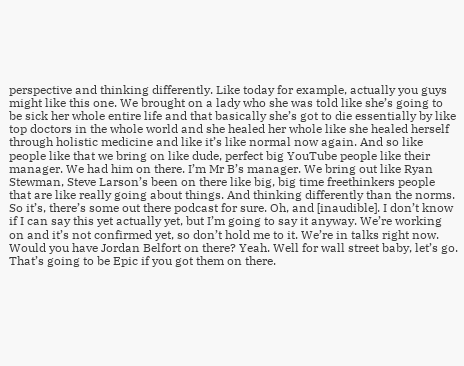perspective and thinking differently. Like today for example, actually you guys might like this one. We brought on a lady who she was told like she’s going to be sick her whole entire life and that basically she’s got to die essentially by like top doctors in the whole world and she healed her whole like she healed herself through holistic medicine and like it’s like normal now again. And so like people like that we bring on like dude, perfect big YouTube people like their manager. We had him on there. I’m Mr B’s manager. We bring out like Ryan Stewman, Steve Larson’s been on there like big, big time freethinkers people that are like really going about things. And thinking differently than the norms. So it’s, there’s some out there podcast for sure. Oh, and [inaudible]. I don’t know if I can say this yet actually yet, but I’m going to say it anyway. We’re working on and it’s not confirmed yet, so don’t hold me to it. We’re in talks right now. Would you have Jordan Belfort on there? Yeah. Well for wall street baby, let’s go. That’s going to be Epic if you got them on there.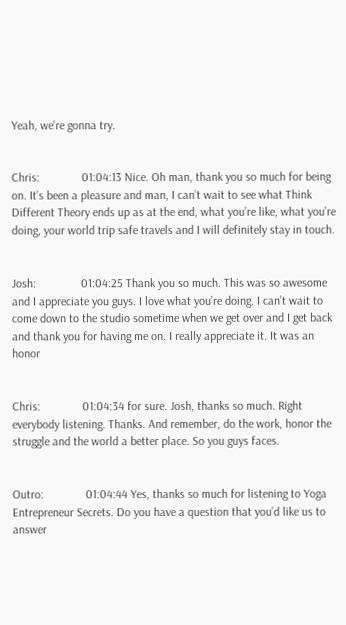Yeah, we’re gonna try.


Chris:              01:04:13 Nice. Oh man, thank you so much for being on. It’s been a pleasure and man, I can’t wait to see what Think Different Theory ends up as at the end, what you’re like, what you’re doing, your world trip safe travels and I will definitely stay in touch.


Josh:               01:04:25 Thank you so much. This was so awesome and I appreciate you guys. I love what you’re doing. I can’t wait to come down to the studio sometime when we get over and I get back and thank you for having me on. I really appreciate it. It was an honor


Chris:              01:04:34 for sure. Josh, thanks so much. Right everybody listening. Thanks. And remember, do the work, honor the struggle and the world a better place. So you guys faces.


Outro:              01:04:44 Yes, thanks so much for listening to Yoga Entrepreneur Secrets. Do you have a question that you’d like us to answer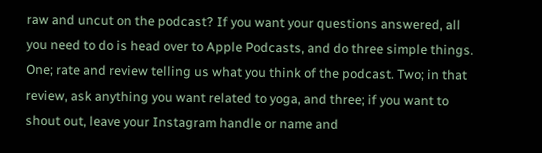raw and uncut on the podcast? If you want your questions answered, all you need to do is head over to Apple Podcasts, and do three simple things. One; rate and review telling us what you think of the podcast. Two; in that review, ask anything you want related to yoga, and three; if you want to shout out, leave your Instagram handle or name and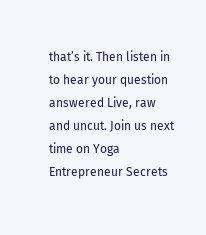that’s it. Then listen in to hear your question answered Live, raw and uncut. Join us next time on Yoga Entrepreneur Secrets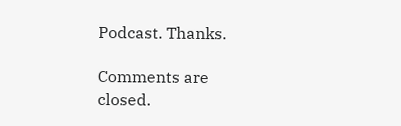Podcast. Thanks.

Comments are closed.